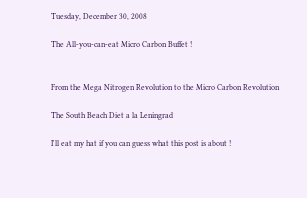Tuesday, December 30, 2008

The All-you-can-eat Micro Carbon Buffet !


From the Mega Nitrogen Revolution to the Micro Carbon Revolution

The South Beach Diet a la Leningrad

I'll eat my hat if you can guess what this post is about !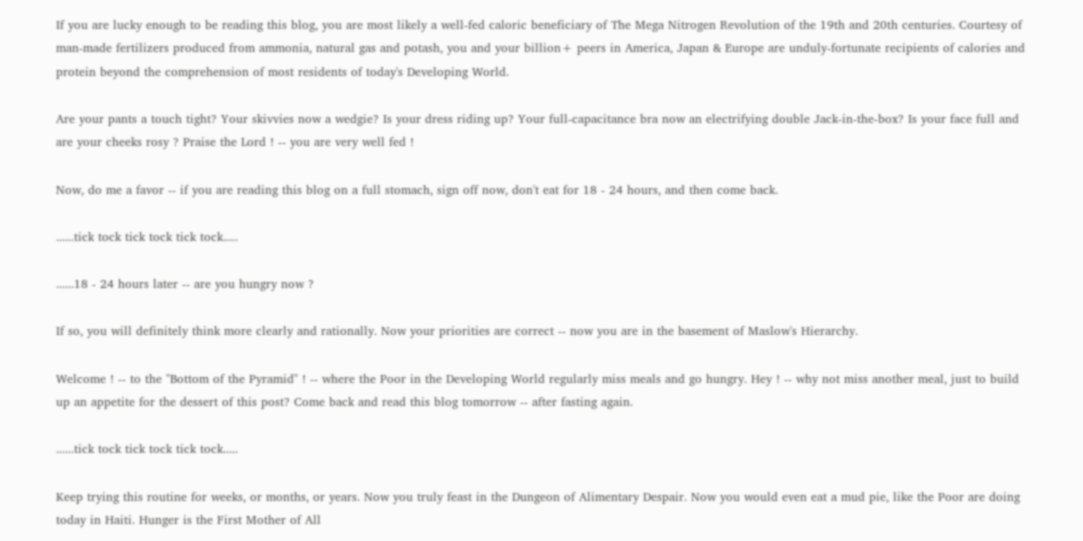If you are lucky enough to be reading this blog, you are most likely a well-fed caloric beneficiary of The Mega Nitrogen Revolution of the 19th and 20th centuries. Courtesy of man-made fertilizers produced from ammonia, natural gas and potash, you and your billion+ peers in America, Japan & Europe are unduly-fortunate recipients of calories and protein beyond the comprehension of most residents of today's Developing World.

Are your pants a touch tight? Your skivvies now a wedgie? Is your dress riding up? Your full-capacitance bra now an electrifying double Jack-in-the-box? Is your face full and are your cheeks rosy ? Praise the Lord ! -- you are very well fed !

Now, do me a favor -- if you are reading this blog on a full stomach, sign off now, don't eat for 18 - 24 hours, and then come back.

......tick tock tick tock tick tock.....

......18 - 24 hours later -- are you hungry now ?

If so, you will definitely think more clearly and rationally. Now your priorities are correct -- now you are in the basement of Maslow's Hierarchy.

Welcome ! -- to the "Bottom of the Pyramid" ! -- where the Poor in the Developing World regularly miss meals and go hungry. Hey ! -- why not miss another meal, just to build up an appetite for the dessert of this post? Come back and read this blog tomorrow -- after fasting again.

......tick tock tick tock tick tock.....

Keep trying this routine for weeks, or months, or years. Now you truly feast in the Dungeon of Alimentary Despair. Now you would even eat a mud pie, like the Poor are doing today in Haiti. Hunger is the First Mother of All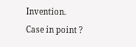Invention. Case in point ?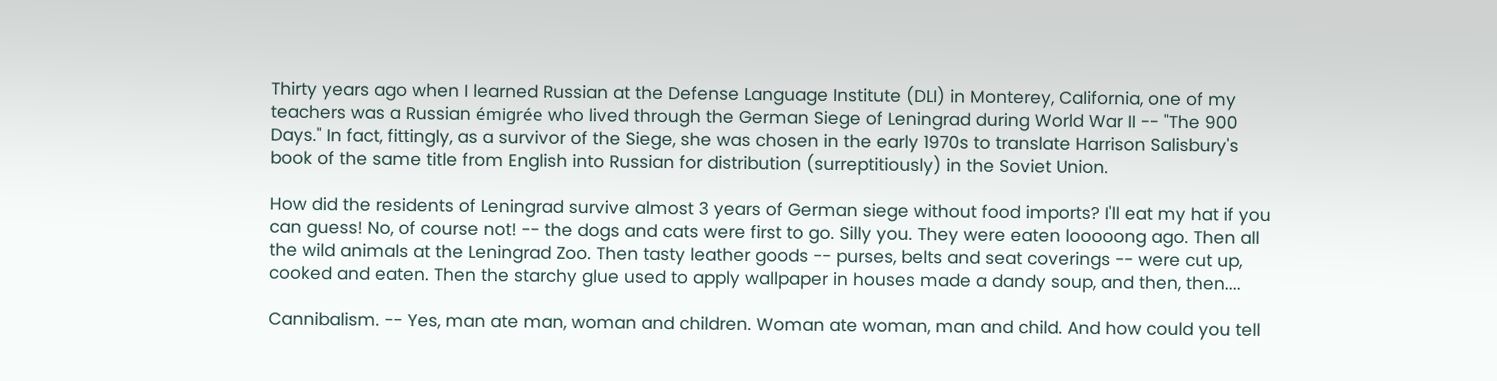Thirty years ago when I learned Russian at the Defense Language Institute (DLI) in Monterey, California, one of my teachers was a Russian émigrée who lived through the German Siege of Leningrad during World War II -- "The 900 Days." In fact, fittingly, as a survivor of the Siege, she was chosen in the early 1970s to translate Harrison Salisbury's book of the same title from English into Russian for distribution (surreptitiously) in the Soviet Union.

How did the residents of Leningrad survive almost 3 years of German siege without food imports? I'll eat my hat if you can guess! No, of course not! -- the dogs and cats were first to go. Silly you. They were eaten looooong ago. Then all the wild animals at the Leningrad Zoo. Then tasty leather goods -- purses, belts and seat coverings -- were cut up, cooked and eaten. Then the starchy glue used to apply wallpaper in houses made a dandy soup, and then, then....

Cannibalism. -- Yes, man ate man, woman and children. Woman ate woman, man and child. And how could you tell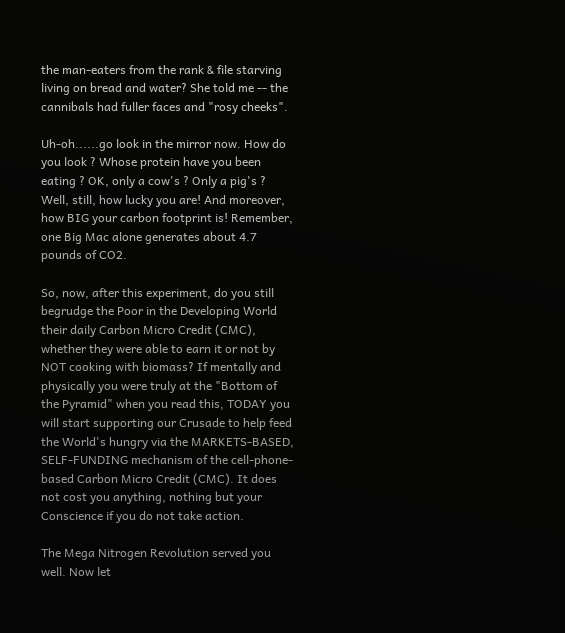the man-eaters from the rank & file starving living on bread and water? She told me -- the cannibals had fuller faces and "rosy cheeks".

Uh-oh......go look in the mirror now. How do you look ? Whose protein have you been eating ? OK, only a cow's ? Only a pig's ? Well, still, how lucky you are! And moreover, how BIG your carbon footprint is! Remember, one Big Mac alone generates about 4.7 pounds of CO2.

So, now, after this experiment, do you still begrudge the Poor in the Developing World their daily Carbon Micro Credit (CMC), whether they were able to earn it or not by NOT cooking with biomass? If mentally and physically you were truly at the "Bottom of the Pyramid" when you read this, TODAY you will start supporting our Crusade to help feed the World's hungry via the MARKETS-BASED, SELF-FUNDING mechanism of the cell-phone-based Carbon Micro Credit (CMC). It does not cost you anything, nothing but your Conscience if you do not take action.

The Mega Nitrogen Revolution served you well. Now let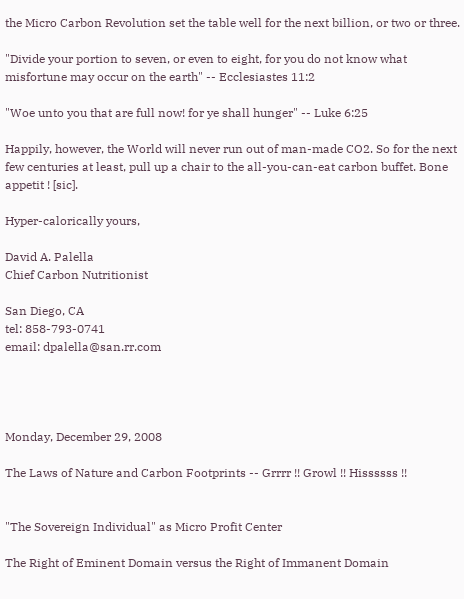the Micro Carbon Revolution set the table well for the next billion, or two or three.

"Divide your portion to seven, or even to eight, for you do not know what misfortune may occur on the earth" -- Ecclesiastes 11:2

"Woe unto you that are full now! for ye shall hunger" -- Luke 6:25

Happily, however, the World will never run out of man-made CO2. So for the next few centuries at least, pull up a chair to the all-you-can-eat carbon buffet. Bone appetit ! [sic].

Hyper-calorically yours,

David A. Palella
Chief Carbon Nutritionist

San Diego, CA
tel: 858-793-0741
email: dpalella@san.rr.com




Monday, December 29, 2008

The Laws of Nature and Carbon Footprints -- Grrrr !! Growl !! Hissssss !!


"The Sovereign Individual" as Micro Profit Center

The Right of Eminent Domain versus the Right of Immanent Domain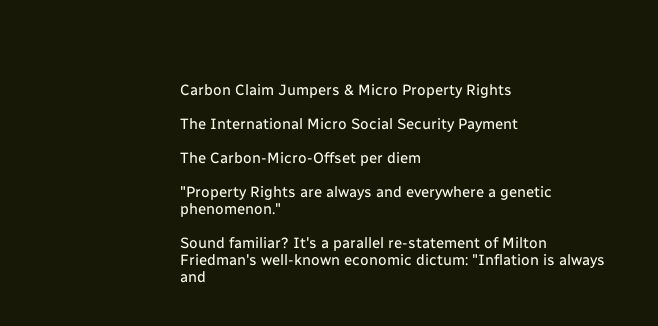Carbon Claim Jumpers & Micro Property Rights

The International Micro Social Security Payment

The Carbon-Micro-Offset per diem

"Property Rights are always and everywhere a genetic phenomenon."

Sound familiar? It's a parallel re-statement of Milton Friedman's well-known economic dictum: "Inflation is always and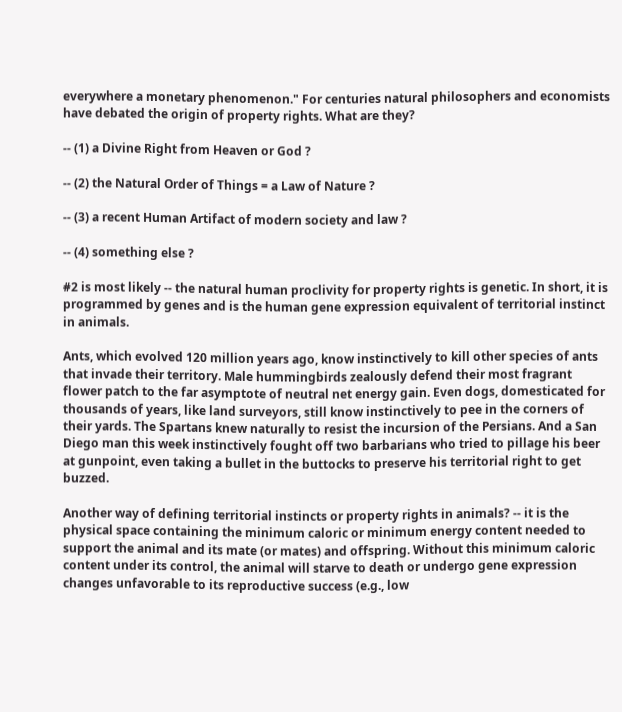everywhere a monetary phenomenon." For centuries natural philosophers and economists have debated the origin of property rights. What are they?

-- (1) a Divine Right from Heaven or God ?

-- (2) the Natural Order of Things = a Law of Nature ?

-- (3) a recent Human Artifact of modern society and law ?

-- (4) something else ?

#2 is most likely -- the natural human proclivity for property rights is genetic. In short, it is programmed by genes and is the human gene expression equivalent of territorial instinct in animals.

Ants, which evolved 120 million years ago, know instinctively to kill other species of ants that invade their territory. Male hummingbirds zealously defend their most fragrant flower patch to the far asymptote of neutral net energy gain. Even dogs, domesticated for thousands of years, like land surveyors, still know instinctively to pee in the corners of their yards. The Spartans knew naturally to resist the incursion of the Persians. And a San Diego man this week instinctively fought off two barbarians who tried to pillage his beer at gunpoint, even taking a bullet in the buttocks to preserve his territorial right to get buzzed.

Another way of defining territorial instincts or property rights in animals? -- it is the physical space containing the minimum caloric or minimum energy content needed to support the animal and its mate (or mates) and offspring. Without this minimum caloric content under its control, the animal will starve to death or undergo gene expression changes unfavorable to its reproductive success (e.g., low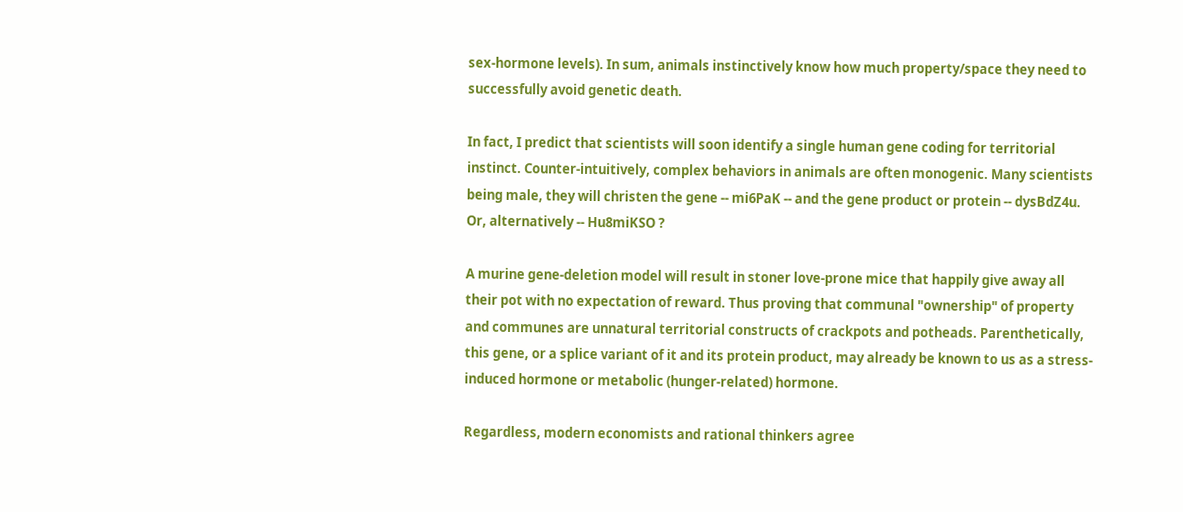sex-hormone levels). In sum, animals instinctively know how much property/space they need to successfully avoid genetic death.

In fact, I predict that scientists will soon identify a single human gene coding for territorial instinct. Counter-intuitively, complex behaviors in animals are often monogenic. Many scientists being male, they will christen the gene -- mi6PaK -- and the gene product or protein -- dysBdZ4u. Or, alternatively -- Hu8miKSO ?

A murine gene-deletion model will result in stoner love-prone mice that happily give away all their pot with no expectation of reward. Thus proving that communal "ownership" of property and communes are unnatural territorial constructs of crackpots and potheads. Parenthetically, this gene, or a splice variant of it and its protein product, may already be known to us as a stress-induced hormone or metabolic (hunger-related) hormone.

Regardless, modern economists and rational thinkers agree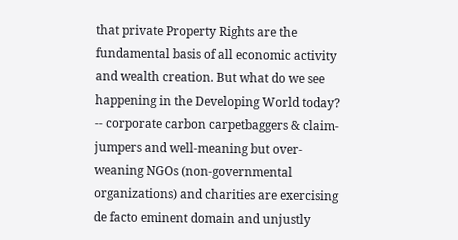that private Property Rights are the fundamental basis of all economic activity and wealth creation. But what do we see happening in the Developing World today? -- corporate carbon carpetbaggers & claim-jumpers and well-meaning but over-weaning NGOs (non-governmental organizations) and charities are exercising de facto eminent domain and unjustly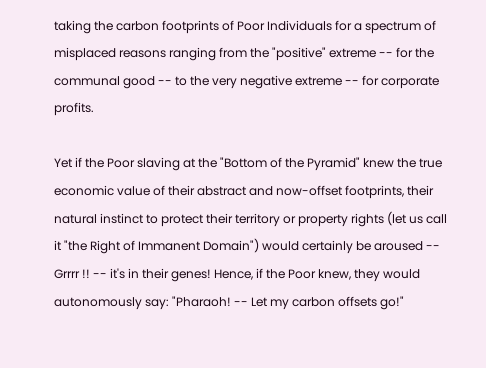taking the carbon footprints of Poor Individuals for a spectrum of misplaced reasons ranging from the "positive" extreme -- for the communal good -- to the very negative extreme -- for corporate profits.

Yet if the Poor slaving at the "Bottom of the Pyramid" knew the true economic value of their abstract and now-offset footprints, their natural instinct to protect their territory or property rights (let us call it "the Right of Immanent Domain") would certainly be aroused -- Grrrr !! -- it's in their genes! Hence, if the Poor knew, they would autonomously say: "Pharaoh! -- Let my carbon offsets go!"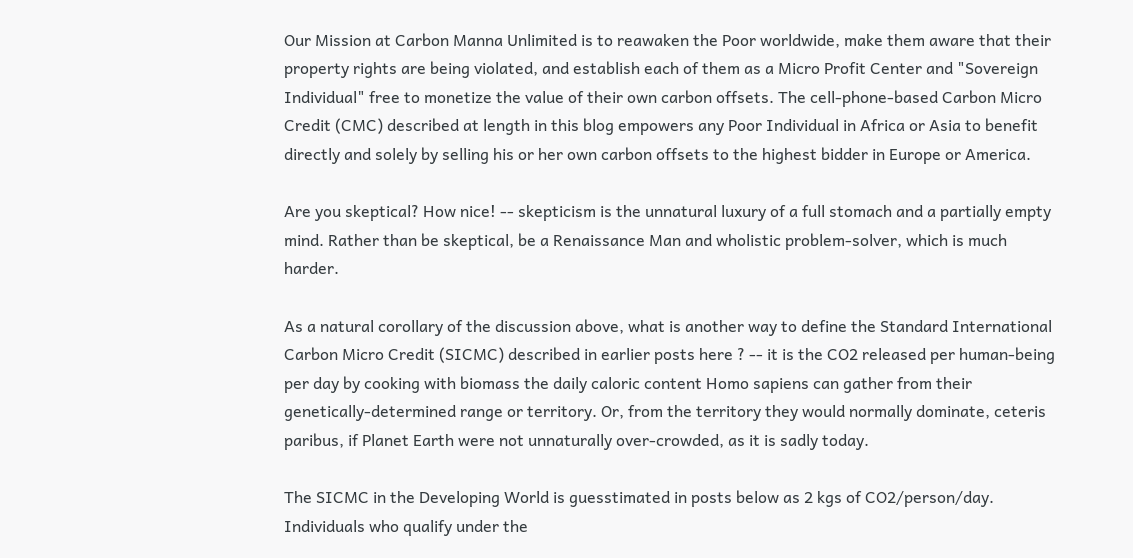Our Mission at Carbon Manna Unlimited is to reawaken the Poor worldwide, make them aware that their property rights are being violated, and establish each of them as a Micro Profit Center and "Sovereign Individual" free to monetize the value of their own carbon offsets. The cell-phone-based Carbon Micro Credit (CMC) described at length in this blog empowers any Poor Individual in Africa or Asia to benefit directly and solely by selling his or her own carbon offsets to the highest bidder in Europe or America.

Are you skeptical? How nice! -- skepticism is the unnatural luxury of a full stomach and a partially empty mind. Rather than be skeptical, be a Renaissance Man and wholistic problem-solver, which is much harder.

As a natural corollary of the discussion above, what is another way to define the Standard International Carbon Micro Credit (SICMC) described in earlier posts here ? -- it is the CO2 released per human-being per day by cooking with biomass the daily caloric content Homo sapiens can gather from their genetically-determined range or territory. Or, from the territory they would normally dominate, ceteris paribus, if Planet Earth were not unnaturally over-crowded, as it is sadly today.

The SICMC in the Developing World is guesstimated in posts below as 2 kgs of CO2/person/day. Individuals who qualify under the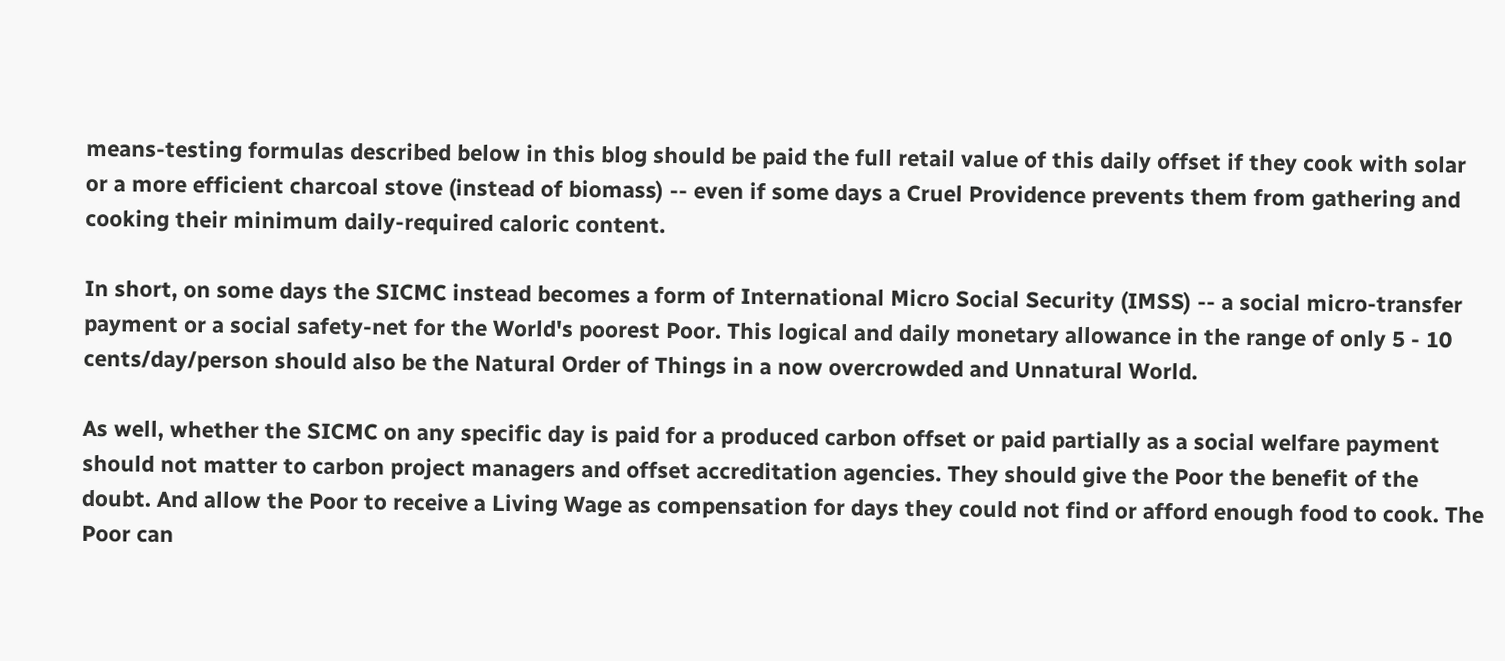means-testing formulas described below in this blog should be paid the full retail value of this daily offset if they cook with solar or a more efficient charcoal stove (instead of biomass) -- even if some days a Cruel Providence prevents them from gathering and cooking their minimum daily-required caloric content.

In short, on some days the SICMC instead becomes a form of International Micro Social Security (IMSS) -- a social micro-transfer payment or a social safety-net for the World's poorest Poor. This logical and daily monetary allowance in the range of only 5 - 10 cents/day/person should also be the Natural Order of Things in a now overcrowded and Unnatural World.

As well, whether the SICMC on any specific day is paid for a produced carbon offset or paid partially as a social welfare payment should not matter to carbon project managers and offset accreditation agencies. They should give the Poor the benefit of the doubt. And allow the Poor to receive a Living Wage as compensation for days they could not find or afford enough food to cook. The Poor can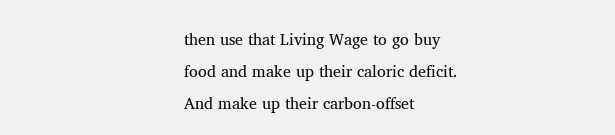then use that Living Wage to go buy food and make up their caloric deficit. And make up their carbon-offset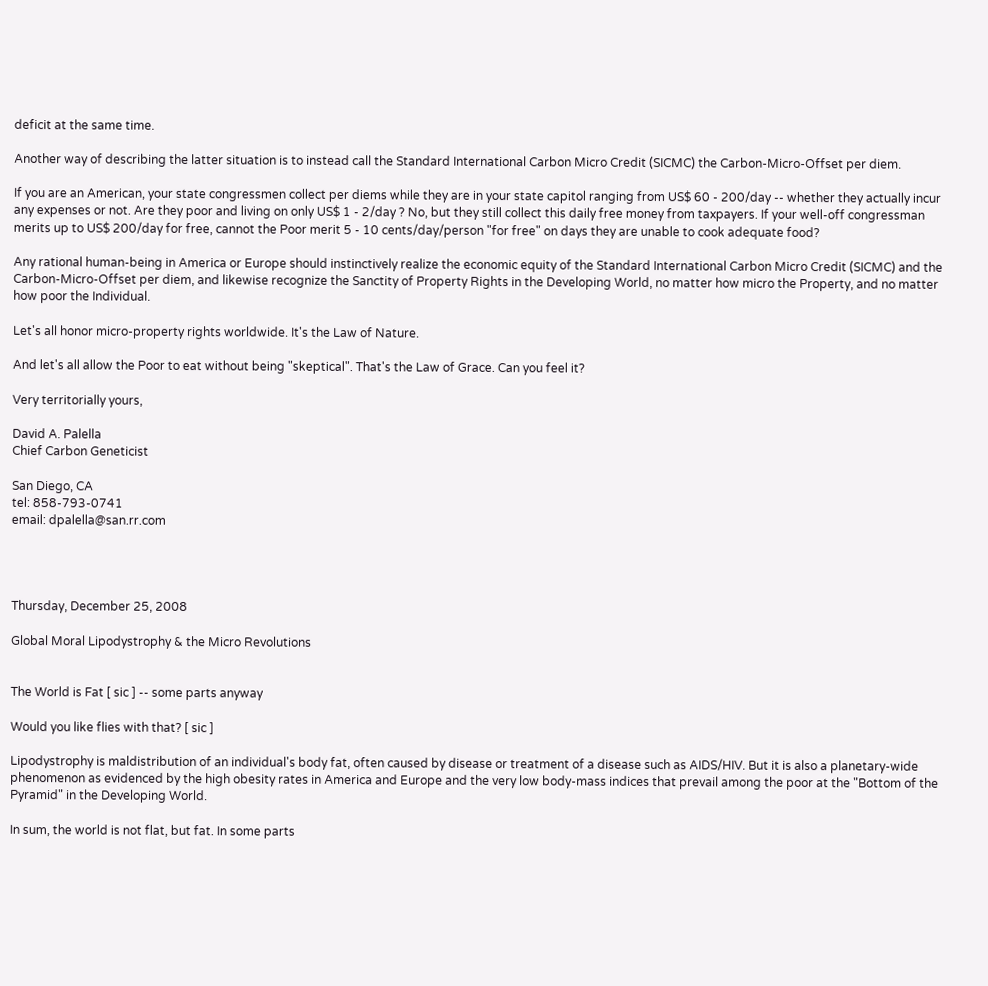deficit at the same time.

Another way of describing the latter situation is to instead call the Standard International Carbon Micro Credit (SICMC) the Carbon-Micro-Offset per diem.

If you are an American, your state congressmen collect per diems while they are in your state capitol ranging from US$ 60 - 200/day -- whether they actually incur any expenses or not. Are they poor and living on only US$ 1 - 2/day ? No, but they still collect this daily free money from taxpayers. If your well-off congressman merits up to US$ 200/day for free, cannot the Poor merit 5 - 10 cents/day/person "for free" on days they are unable to cook adequate food?

Any rational human-being in America or Europe should instinctively realize the economic equity of the Standard International Carbon Micro Credit (SICMC) and the Carbon-Micro-Offset per diem, and likewise recognize the Sanctity of Property Rights in the Developing World, no matter how micro the Property, and no matter how poor the Individual.

Let's all honor micro-property rights worldwide. It's the Law of Nature.

And let's all allow the Poor to eat without being "skeptical". That's the Law of Grace. Can you feel it?

Very territorially yours,

David A. Palella
Chief Carbon Geneticist

San Diego, CA
tel: 858-793-0741
email: dpalella@san.rr.com




Thursday, December 25, 2008

Global Moral Lipodystrophy & the Micro Revolutions


The World is Fat [ sic ] -- some parts anyway

Would you like flies with that? [ sic ]

Lipodystrophy is maldistribution of an individual's body fat, often caused by disease or treatment of a disease such as AIDS/HIV. But it is also a planetary-wide phenomenon as evidenced by the high obesity rates in America and Europe and the very low body-mass indices that prevail among the poor at the "Bottom of the Pyramid" in the Developing World.

In sum, the world is not flat, but fat. In some parts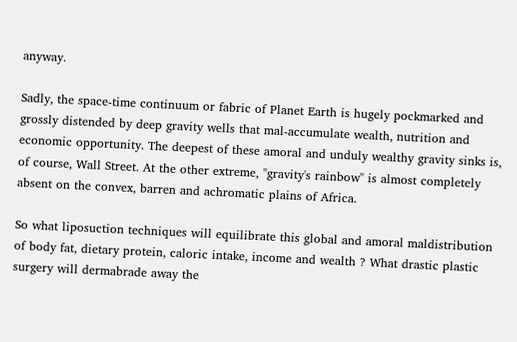anyway.

Sadly, the space-time continuum or fabric of Planet Earth is hugely pockmarked and grossly distended by deep gravity wells that mal-accumulate wealth, nutrition and economic opportunity. The deepest of these amoral and unduly wealthy gravity sinks is, of course, Wall Street. At the other extreme, "gravity's rainbow" is almost completely absent on the convex, barren and achromatic plains of Africa.

So what liposuction techniques will equilibrate this global and amoral maldistribution of body fat, dietary protein, caloric intake, income and wealth ? What drastic plastic surgery will dermabrade away the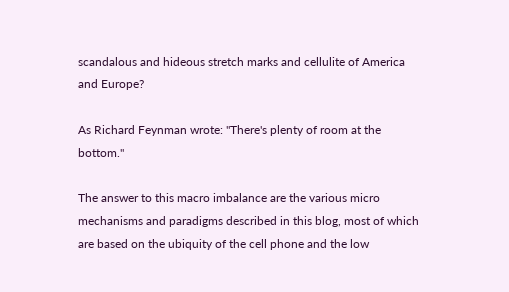scandalous and hideous stretch marks and cellulite of America and Europe?

As Richard Feynman wrote: "There's plenty of room at the bottom."

The answer to this macro imbalance are the various micro mechanisms and paradigms described in this blog, most of which are based on the ubiquity of the cell phone and the low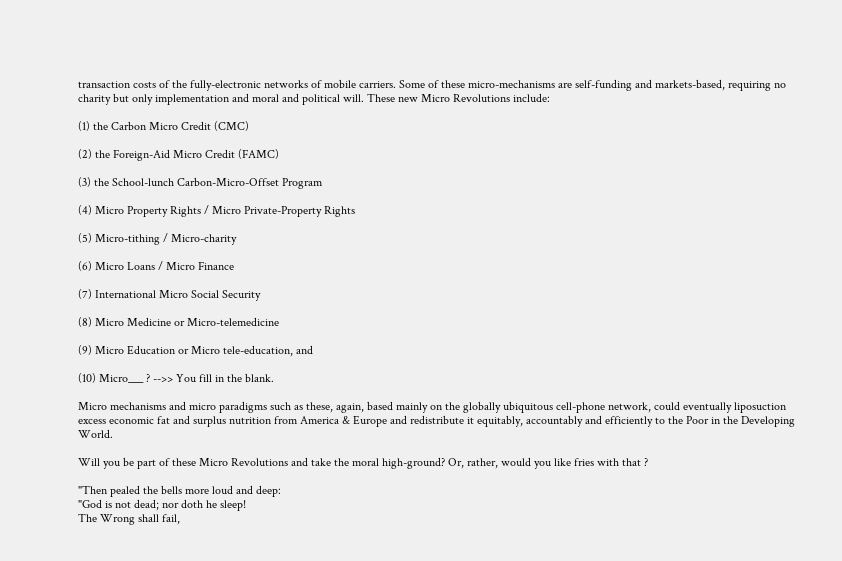transaction costs of the fully-electronic networks of mobile carriers. Some of these micro-mechanisms are self-funding and markets-based, requiring no charity but only implementation and moral and political will. These new Micro Revolutions include:

(1) the Carbon Micro Credit (CMC)

(2) the Foreign-Aid Micro Credit (FAMC)

(3) the School-lunch Carbon-Micro-Offset Program

(4) Micro Property Rights / Micro Private-Property Rights

(5) Micro-tithing / Micro-charity

(6) Micro Loans / Micro Finance

(7) International Micro Social Security

(8) Micro Medicine or Micro-telemedicine

(9) Micro Education or Micro tele-education, and

(10) Micro___ ? -->> You fill in the blank.

Micro mechanisms and micro paradigms such as these, again, based mainly on the globally ubiquitous cell-phone network, could eventually liposuction excess economic fat and surplus nutrition from America & Europe and redistribute it equitably, accountably and efficiently to the Poor in the Developing World.

Will you be part of these Micro Revolutions and take the moral high-ground? Or, rather, would you like fries with that ?

"Then pealed the bells more loud and deep:
"God is not dead; nor doth he sleep!
The Wrong shall fail,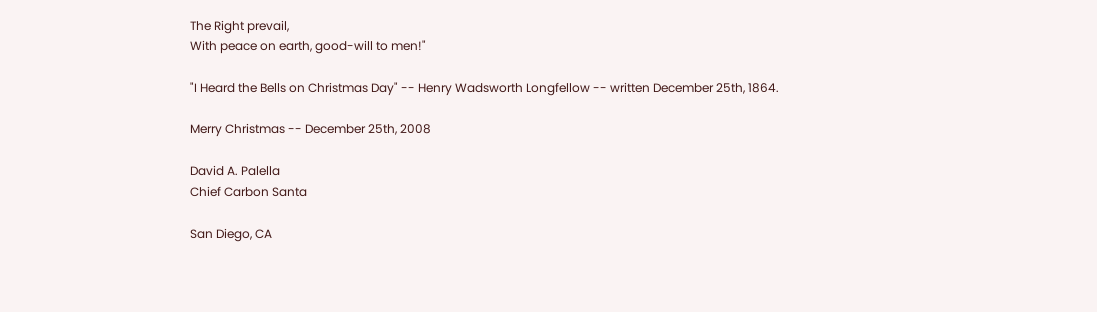The Right prevail,
With peace on earth, good-will to men!"

"I Heard the Bells on Christmas Day" -- Henry Wadsworth Longfellow -- written December 25th, 1864.

Merry Christmas -- December 25th, 2008

David A. Palella
Chief Carbon Santa

San Diego, CA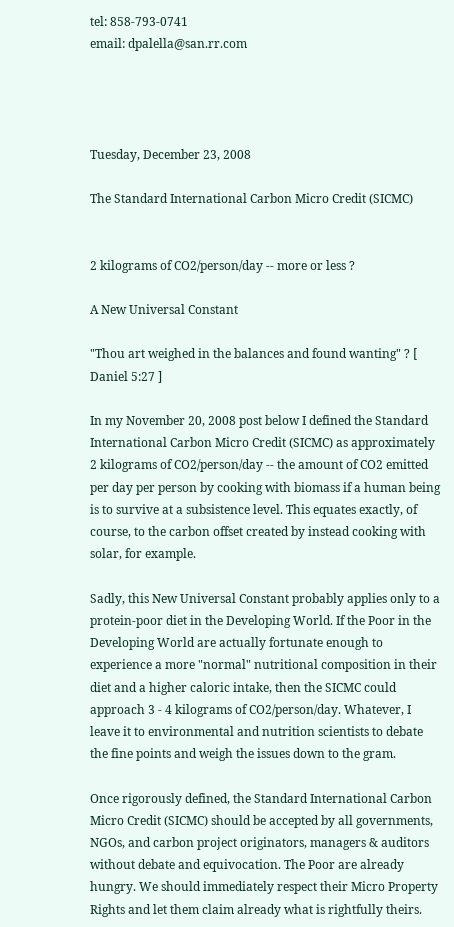tel: 858-793-0741
email: dpalella@san.rr.com




Tuesday, December 23, 2008

The Standard International Carbon Micro Credit (SICMC)


2 kilograms of CO2/person/day -- more or less ?

A New Universal Constant

"Thou art weighed in the balances and found wanting" ? [ Daniel 5:27 ]

In my November 20, 2008 post below I defined the Standard International Carbon Micro Credit (SICMC) as approximately 2 kilograms of CO2/person/day -- the amount of CO2 emitted per day per person by cooking with biomass if a human being is to survive at a subsistence level. This equates exactly, of course, to the carbon offset created by instead cooking with solar, for example.

Sadly, this New Universal Constant probably applies only to a protein-poor diet in the Developing World. If the Poor in the Developing World are actually fortunate enough to experience a more "normal" nutritional composition in their diet and a higher caloric intake, then the SICMC could approach 3 - 4 kilograms of CO2/person/day. Whatever, I leave it to environmental and nutrition scientists to debate the fine points and weigh the issues down to the gram.

Once rigorously defined, the Standard International Carbon Micro Credit (SICMC) should be accepted by all governments, NGOs, and carbon project originators, managers & auditors without debate and equivocation. The Poor are already hungry. We should immediately respect their Micro Property Rights and let them claim already what is rightfully theirs.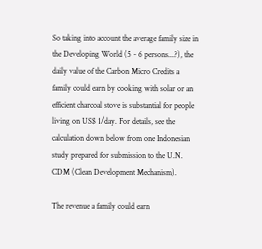So taking into account the average family size in the Developing World (5 - 6 persons...?), the daily value of the Carbon Micro Credits a family could earn by cooking with solar or an efficient charcoal stove is substantial for people living on US$ 1/day. For details, see the calculation down below from one Indonesian study prepared for submission to the U.N. CDM (Clean Development Mechanism).

The revenue a family could earn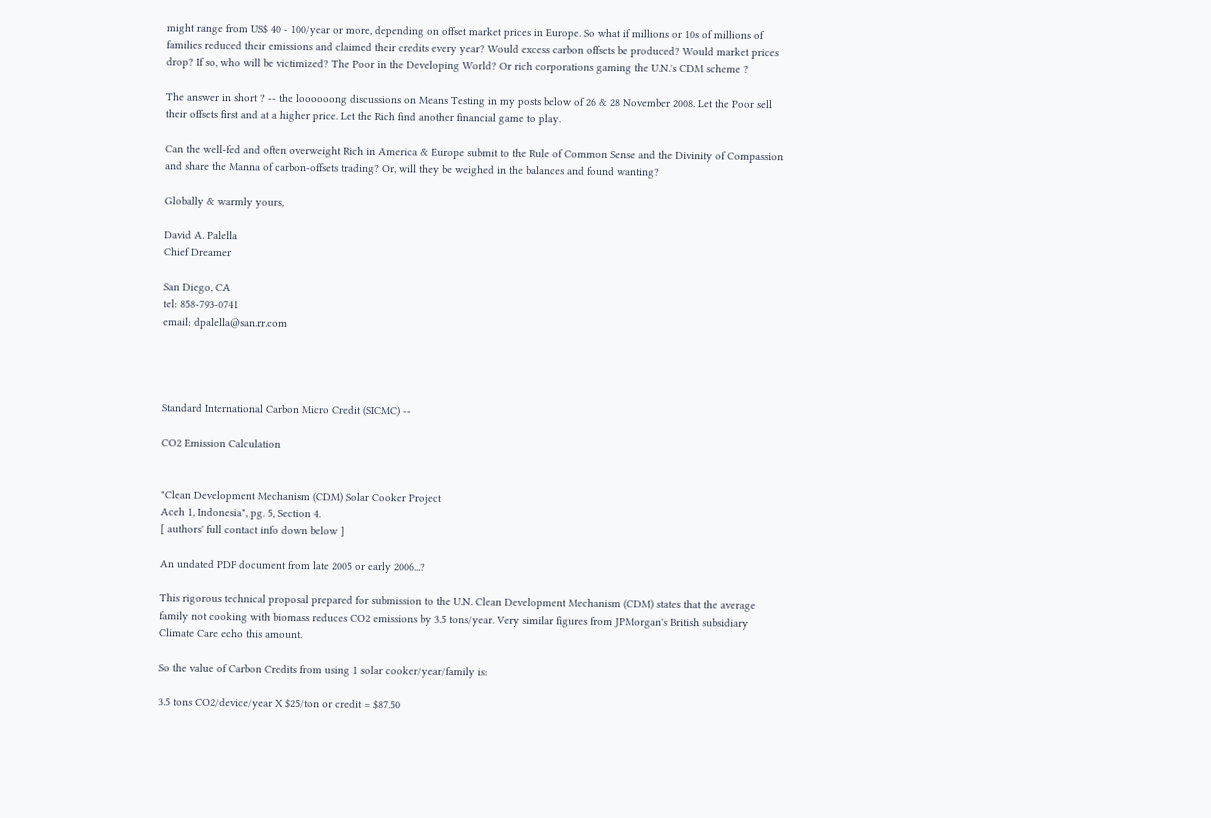might range from US$ 40 - 100/year or more, depending on offset market prices in Europe. So what if millions or 10s of millions of families reduced their emissions and claimed their credits every year? Would excess carbon offsets be produced? Would market prices drop? If so, who will be victimized? The Poor in the Developing World? Or rich corporations gaming the U.N.'s CDM scheme ?

The answer in short ? -- the loooooong discussions on Means Testing in my posts below of 26 & 28 November 2008. Let the Poor sell their offsets first and at a higher price. Let the Rich find another financial game to play.

Can the well-fed and often overweight Rich in America & Europe submit to the Rule of Common Sense and the Divinity of Compassion and share the Manna of carbon-offsets trading? Or, will they be weighed in the balances and found wanting?

Globally & warmly yours,

David A. Palella
Chief Dreamer

San Diego, CA
tel: 858-793-0741
email: dpalella@san.rr.com




Standard International Carbon Micro Credit (SICMC) --

CO2 Emission Calculation


"Clean Development Mechanism (CDM) Solar Cooker Project
Aceh 1, Indonesia", pg. 5, Section 4.
[ authors' full contact info down below ]

An undated PDF document from late 2005 or early 2006...?

This rigorous technical proposal prepared for submission to the U.N. Clean Development Mechanism (CDM) states that the average family not cooking with biomass reduces CO2 emissions by 3.5 tons/year. Very similar figures from JPMorgan's British subsidiary Climate Care echo this amount.

So the value of Carbon Credits from using 1 solar cooker/year/family is:

3.5 tons CO2/device/year X $25/ton or credit = $87.50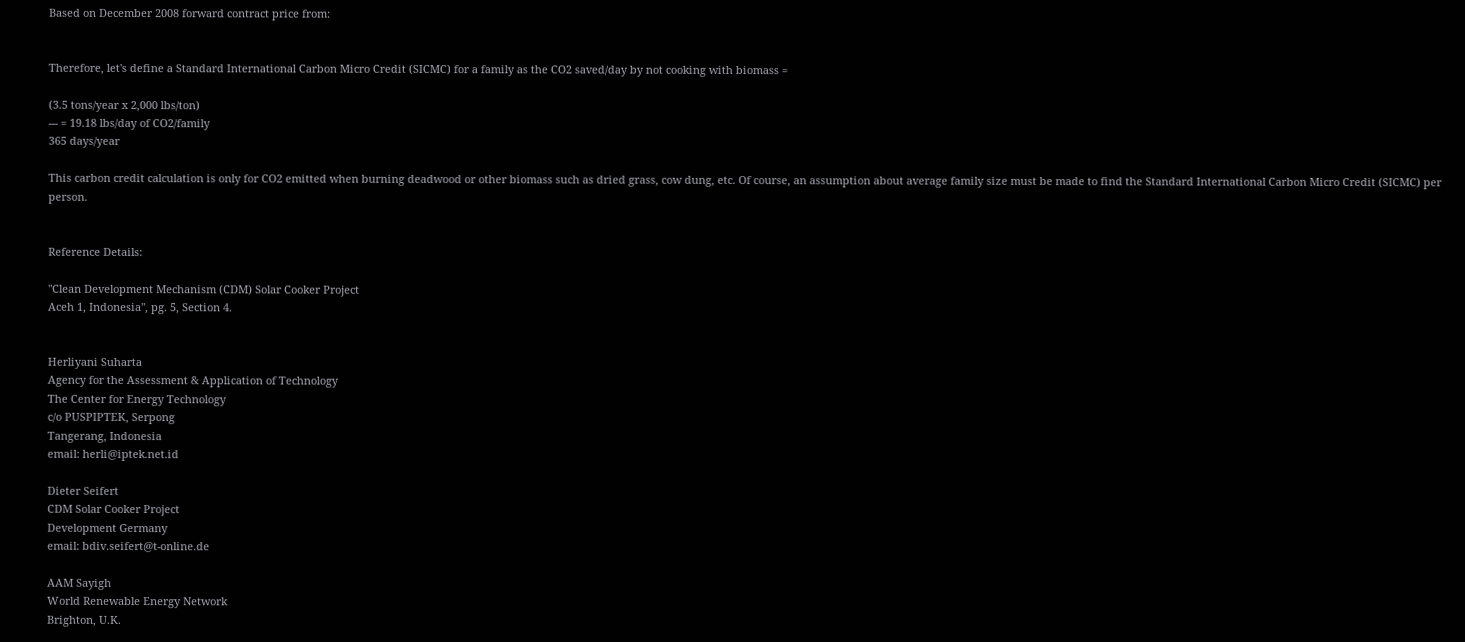Based on December 2008 forward contract price from:


Therefore, let's define a Standard International Carbon Micro Credit (SICMC) for a family as the CO2 saved/day by not cooking with biomass =

(3.5 tons/year x 2,000 lbs/ton)
--- = 19.18 lbs/day of CO2/family
365 days/year

This carbon credit calculation is only for CO2 emitted when burning deadwood or other biomass such as dried grass, cow dung, etc. Of course, an assumption about average family size must be made to find the Standard International Carbon Micro Credit (SICMC) per person.


Reference Details:

"Clean Development Mechanism (CDM) Solar Cooker Project
Aceh 1, Indonesia", pg. 5, Section 4.


Herliyani Suharta
Agency for the Assessment & Application of Technology
The Center for Energy Technology
c/o PUSPIPTEK, Serpong
Tangerang, Indonesia
email: herli@iptek.net.id

Dieter Seifert
CDM Solar Cooker Project
Development Germany
email: bdiv.seifert@t-online.de

AAM Sayigh
World Renewable Energy Network
Brighton, U.K.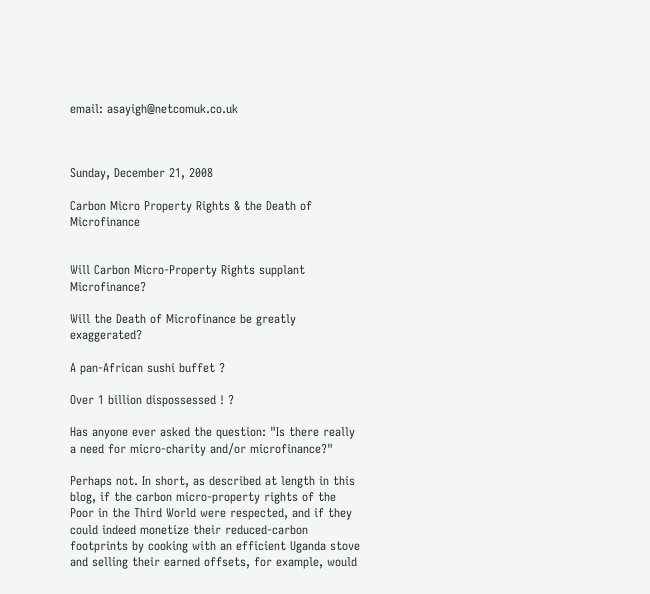email: asayigh@netcomuk.co.uk



Sunday, December 21, 2008

Carbon Micro Property Rights & the Death of Microfinance


Will Carbon Micro-Property Rights supplant Microfinance?

Will the Death of Microfinance be greatly exaggerated?

A pan-African sushi buffet ?

Over 1 billion dispossessed ! ?

Has anyone ever asked the question: "Is there really a need for micro-charity and/or microfinance?"

Perhaps not. In short, as described at length in this blog, if the carbon micro-property rights of the Poor in the Third World were respected, and if they could indeed monetize their reduced-carbon footprints by cooking with an efficient Uganda stove and selling their earned offsets, for example, would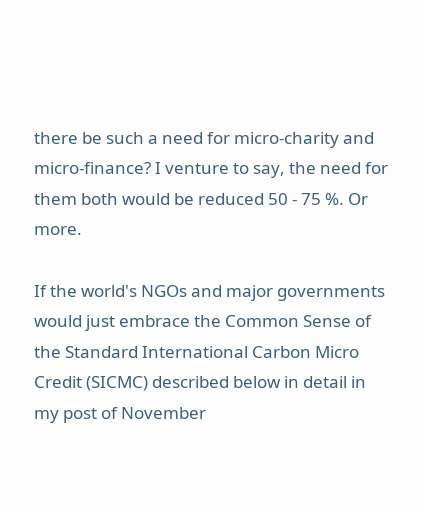there be such a need for micro-charity and micro-finance? I venture to say, the need for them both would be reduced 50 - 75 %. Or more.

If the world's NGOs and major governments would just embrace the Common Sense of the Standard International Carbon Micro Credit (SICMC) described below in detail in my post of November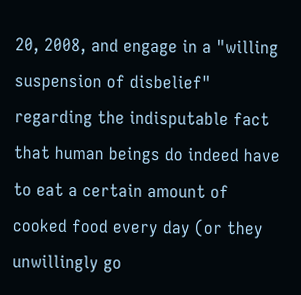20, 2008, and engage in a "willing suspension of disbelief" regarding the indisputable fact that human beings do indeed have to eat a certain amount of cooked food every day (or they unwillingly go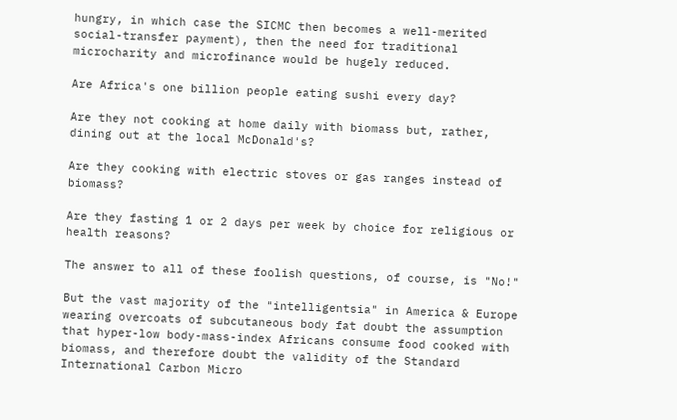hungry, in which case the SICMC then becomes a well-merited social-transfer payment), then the need for traditional microcharity and microfinance would be hugely reduced.

Are Africa's one billion people eating sushi every day?

Are they not cooking at home daily with biomass but, rather, dining out at the local McDonald's?

Are they cooking with electric stoves or gas ranges instead of biomass?

Are they fasting 1 or 2 days per week by choice for religious or health reasons?

The answer to all of these foolish questions, of course, is "No!"

But the vast majority of the "intelligentsia" in America & Europe wearing overcoats of subcutaneous body fat doubt the assumption that hyper-low body-mass-index Africans consume food cooked with biomass, and therefore doubt the validity of the Standard International Carbon Micro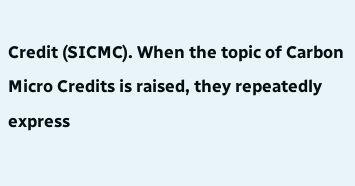Credit (SICMC). When the topic of Carbon Micro Credits is raised, they repeatedly express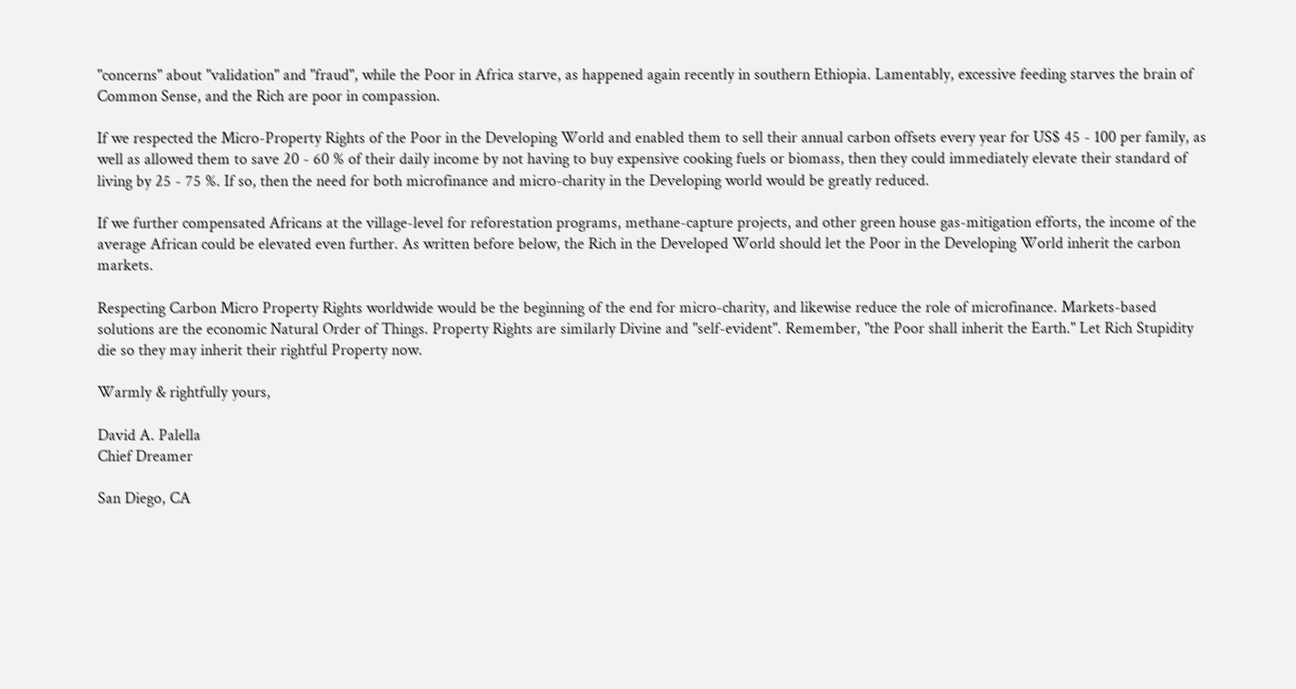"concerns" about "validation" and "fraud", while the Poor in Africa starve, as happened again recently in southern Ethiopia. Lamentably, excessive feeding starves the brain of Common Sense, and the Rich are poor in compassion.

If we respected the Micro-Property Rights of the Poor in the Developing World and enabled them to sell their annual carbon offsets every year for US$ 45 - 100 per family, as well as allowed them to save 20 - 60 % of their daily income by not having to buy expensive cooking fuels or biomass, then they could immediately elevate their standard of living by 25 - 75 %. If so, then the need for both microfinance and micro-charity in the Developing world would be greatly reduced.

If we further compensated Africans at the village-level for reforestation programs, methane-capture projects, and other green house gas-mitigation efforts, the income of the average African could be elevated even further. As written before below, the Rich in the Developed World should let the Poor in the Developing World inherit the carbon markets.

Respecting Carbon Micro Property Rights worldwide would be the beginning of the end for micro-charity, and likewise reduce the role of microfinance. Markets-based solutions are the economic Natural Order of Things. Property Rights are similarly Divine and "self-evident". Remember, "the Poor shall inherit the Earth." Let Rich Stupidity die so they may inherit their rightful Property now.

Warmly & rightfully yours,

David A. Palella
Chief Dreamer

San Diego, CA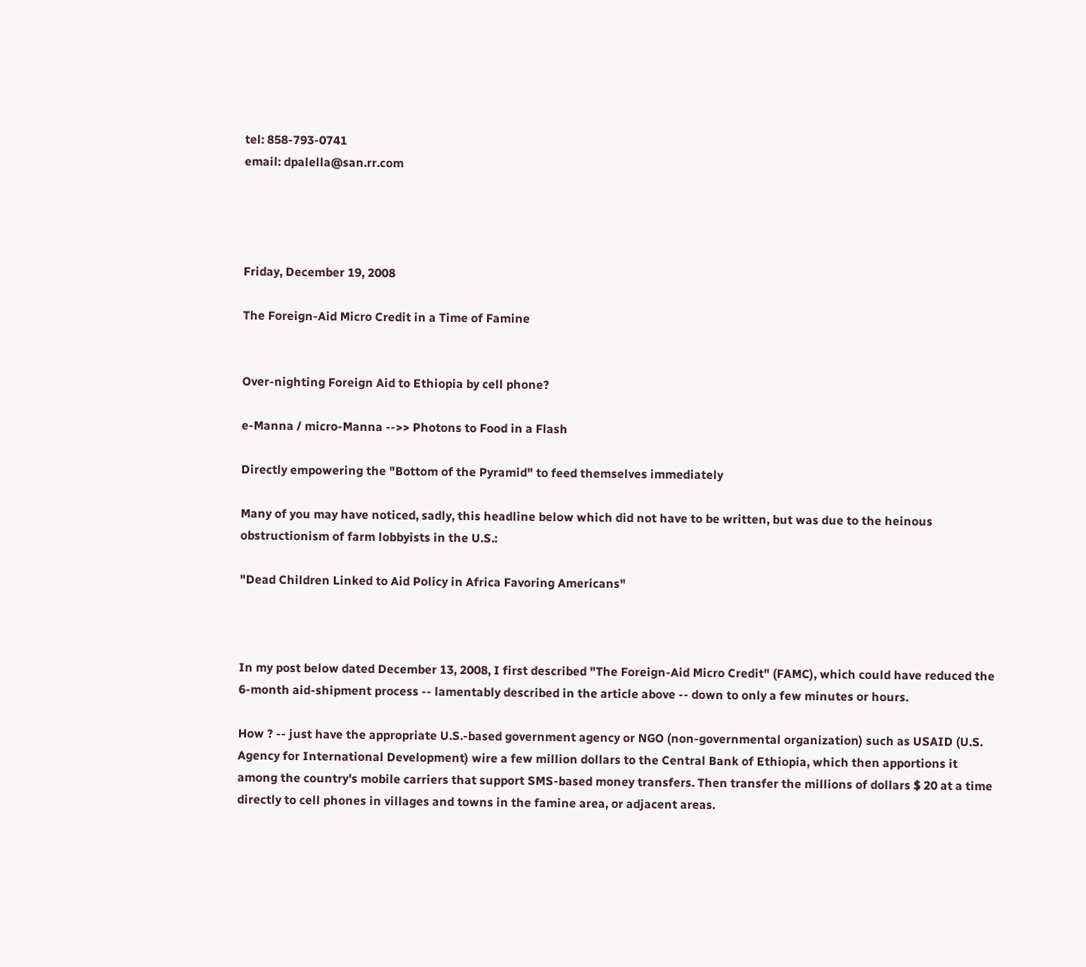tel: 858-793-0741
email: dpalella@san.rr.com




Friday, December 19, 2008

The Foreign-Aid Micro Credit in a Time of Famine


Over-nighting Foreign Aid to Ethiopia by cell phone?

e-Manna / micro-Manna -->> Photons to Food in a Flash

Directly empowering the "Bottom of the Pyramid" to feed themselves immediately

Many of you may have noticed, sadly, this headline below which did not have to be written, but was due to the heinous obstructionism of farm lobbyists in the U.S.:

"Dead Children Linked to Aid Policy in Africa Favoring Americans"



In my post below dated December 13, 2008, I first described "The Foreign-Aid Micro Credit" (FAMC), which could have reduced the 6-month aid-shipment process -- lamentably described in the article above -- down to only a few minutes or hours.

How ? -- just have the appropriate U.S.-based government agency or NGO (non-governmental organization) such as USAID (U.S. Agency for International Development) wire a few million dollars to the Central Bank of Ethiopia, which then apportions it among the country's mobile carriers that support SMS-based money transfers. Then transfer the millions of dollars $ 20 at a time directly to cell phones in villages and towns in the famine area, or adjacent areas.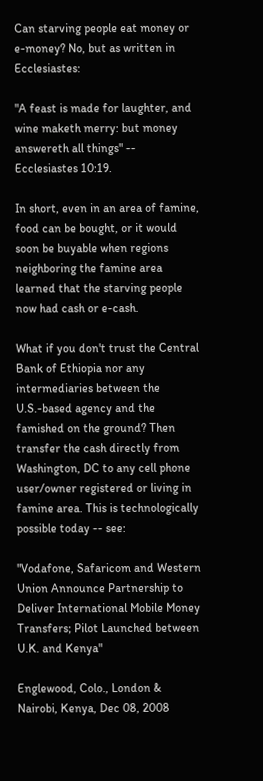Can starving people eat money or e-money? No, but as written in Ecclesiastes:

"A feast is made for laughter, and wine maketh merry: but money answereth all things" -- Ecclesiastes 10:19.

In short, even in an area of famine, food can be bought, or it would soon be buyable when regions neighboring the famine area learned that the starving people now had cash or e-cash.

What if you don't trust the Central Bank of Ethiopia nor any intermediaries between the U.S.-based agency and the famished on the ground? Then transfer the cash directly from Washington, DC to any cell phone user/owner registered or living in famine area. This is technologically possible today -- see:

"Vodafone, Safaricom and Western Union Announce Partnership to Deliver International Mobile Money Transfers; Pilot Launched between U.K. and Kenya"

Englewood, Colo., London & Nairobi, Kenya, Dec 08, 2008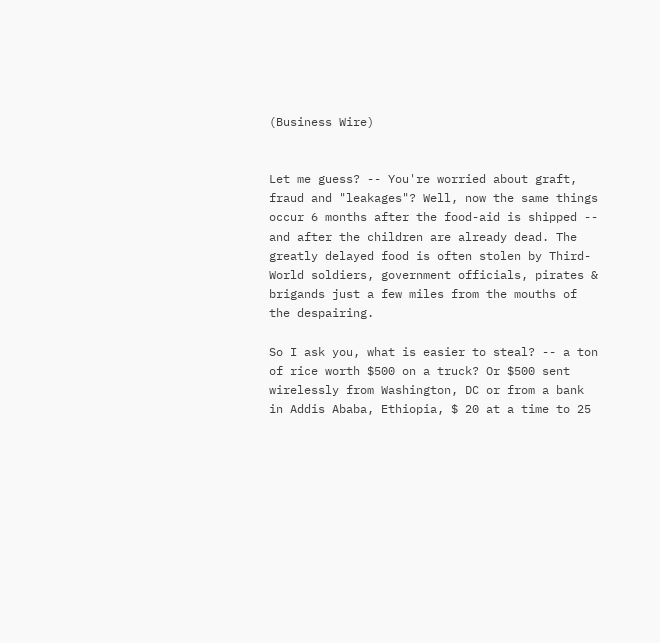(Business Wire)


Let me guess? -- You're worried about graft, fraud and "leakages"? Well, now the same things occur 6 months after the food-aid is shipped -- and after the children are already dead. The greatly delayed food is often stolen by Third-World soldiers, government officials, pirates & brigands just a few miles from the mouths of the despairing.

So I ask you, what is easier to steal? -- a ton of rice worth $500 on a truck? Or $500 sent wirelessly from Washington, DC or from a bank in Addis Ababa, Ethiopia, $ 20 at a time to 25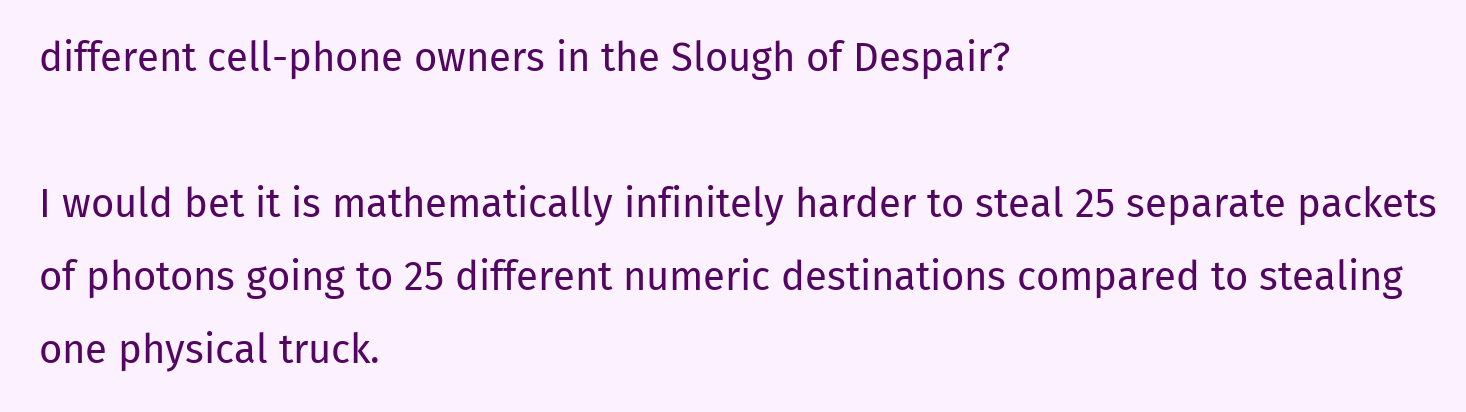different cell-phone owners in the Slough of Despair?

I would bet it is mathematically infinitely harder to steal 25 separate packets of photons going to 25 different numeric destinations compared to stealing one physical truck.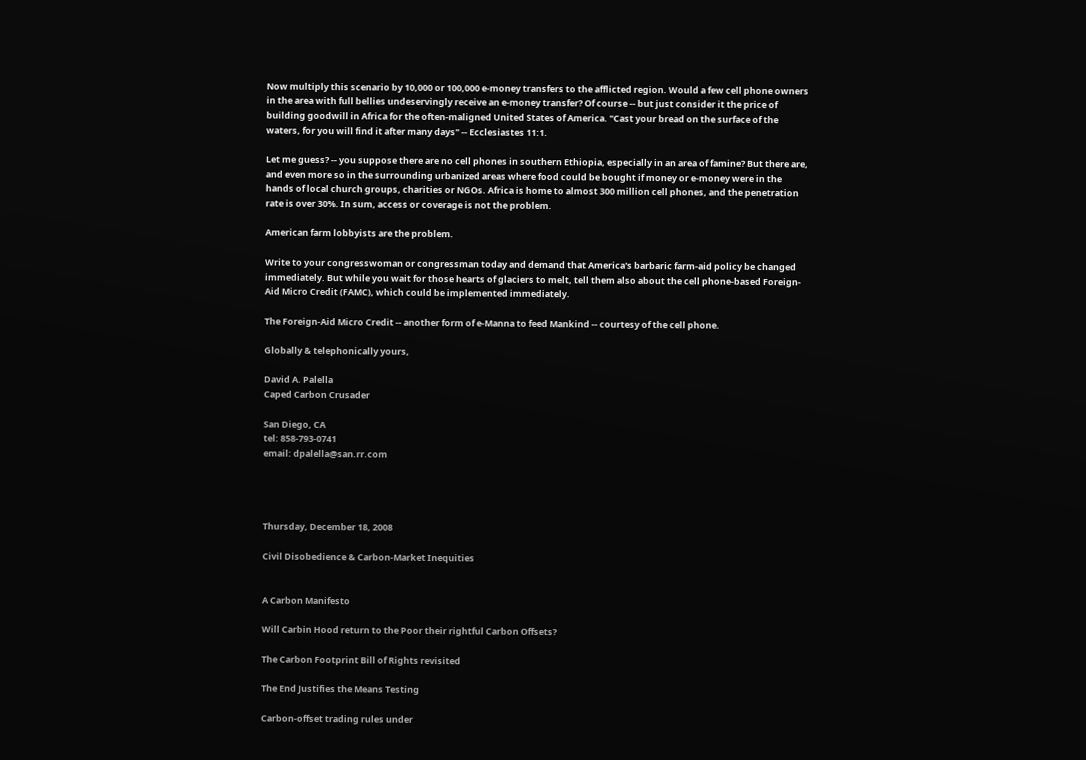Now multiply this scenario by 10,000 or 100,000 e-money transfers to the afflicted region. Would a few cell phone owners in the area with full bellies undeservingly receive an e-money transfer? Of course -- but just consider it the price of building goodwill in Africa for the often-maligned United States of America. "Cast your bread on the surface of the waters, for you will find it after many days" -- Ecclesiastes 11:1.

Let me guess? -- you suppose there are no cell phones in southern Ethiopia, especially in an area of famine? But there are, and even more so in the surrounding urbanized areas where food could be bought if money or e-money were in the hands of local church groups, charities or NGOs. Africa is home to almost 300 million cell phones, and the penetration rate is over 30%. In sum, access or coverage is not the problem.

American farm lobbyists are the problem.

Write to your congresswoman or congressman today and demand that America's barbaric farm-aid policy be changed immediately. But while you wait for those hearts of glaciers to melt, tell them also about the cell phone-based Foreign-Aid Micro Credit (FAMC), which could be implemented immediately.

The Foreign-Aid Micro Credit -- another form of e-Manna to feed Mankind -- courtesy of the cell phone.

Globally & telephonically yours,

David A. Palella
Caped Carbon Crusader

San Diego, CA
tel: 858-793-0741
email: dpalella@san.rr.com




Thursday, December 18, 2008

Civil Disobedience & Carbon-Market Inequities


A Carbon Manifesto

Will Carbin Hood return to the Poor their rightful Carbon Offsets?

The Carbon Footprint Bill of Rights revisited

The End Justifies the Means Testing

Carbon-offset trading rules under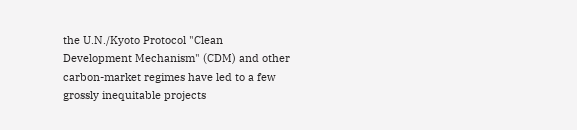the U.N./Kyoto Protocol "Clean Development Mechanism" (CDM) and other carbon-market regimes have led to a few grossly inequitable projects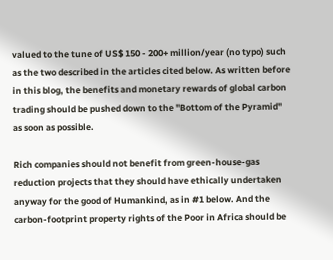valued to the tune of US$ 150 - 200+ million/year (no typo) such as the two described in the articles cited below. As written before in this blog, the benefits and monetary rewards of global carbon trading should be pushed down to the "Bottom of the Pyramid" as soon as possible.

Rich companies should not benefit from green-house-gas reduction projects that they should have ethically undertaken anyway for the good of Humankind, as in #1 below. And the carbon-footprint property rights of the Poor in Africa should be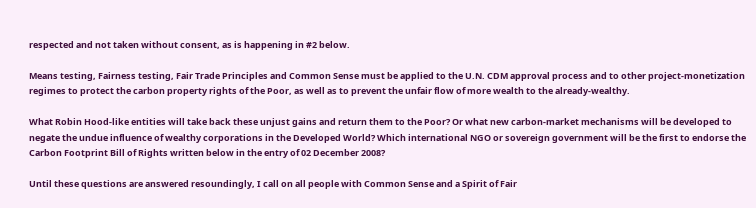respected and not taken without consent, as is happening in #2 below.

Means testing, Fairness testing, Fair Trade Principles and Common Sense must be applied to the U.N. CDM approval process and to other project-monetization regimes to protect the carbon property rights of the Poor, as well as to prevent the unfair flow of more wealth to the already-wealthy.

What Robin Hood-like entities will take back these unjust gains and return them to the Poor? Or what new carbon-market mechanisms will be developed to negate the undue influence of wealthy corporations in the Developed World? Which international NGO or sovereign government will be the first to endorse the Carbon Footprint Bill of Rights written below in the entry of 02 December 2008?

Until these questions are answered resoundingly, I call on all people with Common Sense and a Spirit of Fair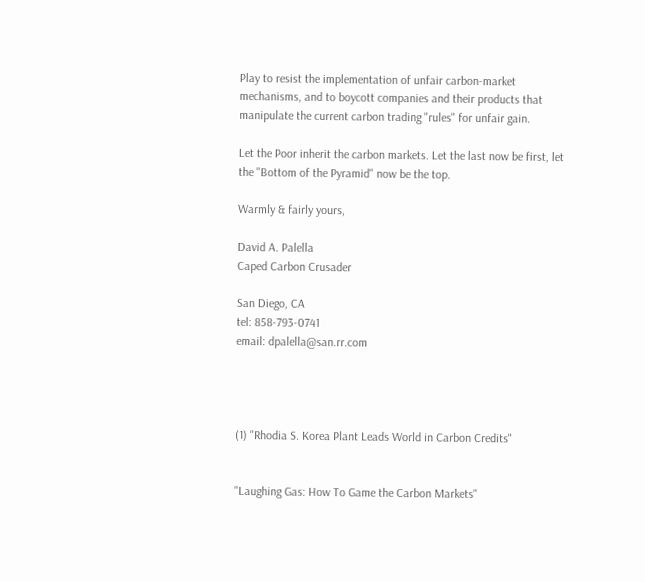Play to resist the implementation of unfair carbon-market mechanisms, and to boycott companies and their products that manipulate the current carbon trading "rules" for unfair gain.

Let the Poor inherit the carbon markets. Let the last now be first, let the "Bottom of the Pyramid" now be the top.

Warmly & fairly yours,

David A. Palella
Caped Carbon Crusader

San Diego, CA
tel: 858-793-0741
email: dpalella@san.rr.com




(1) "Rhodia S. Korea Plant Leads World in Carbon Credits"


"Laughing Gas: How To Game the Carbon Markets"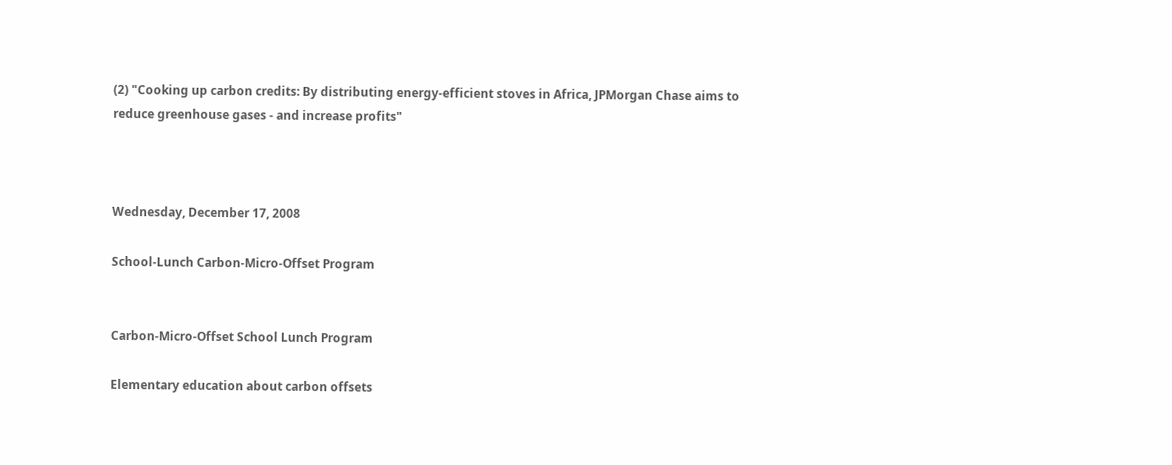(2) "Cooking up carbon credits: By distributing energy-efficient stoves in Africa, JPMorgan Chase aims to reduce greenhouse gases - and increase profits"



Wednesday, December 17, 2008

School-Lunch Carbon-Micro-Offset Program


Carbon-Micro-Offset School Lunch Program

Elementary education about carbon offsets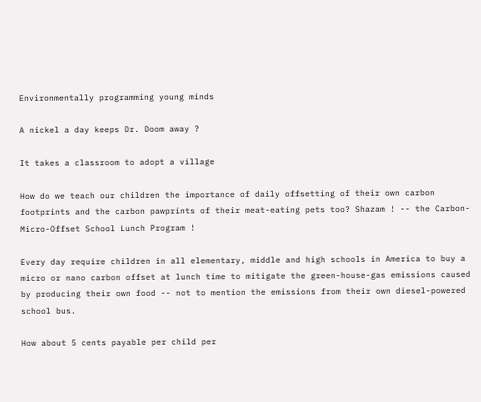Environmentally programming young minds

A nickel a day keeps Dr. Doom away ?

It takes a classroom to adopt a village

How do we teach our children the importance of daily offsetting of their own carbon footprints and the carbon pawprints of their meat-eating pets too? Shazam ! -- the Carbon-Micro-Offset School Lunch Program !

Every day require children in all elementary, middle and high schools in America to buy a micro or nano carbon offset at lunch time to mitigate the green-house-gas emissions caused by producing their own food -- not to mention the emissions from their own diesel-powered school bus.

How about 5 cents payable per child per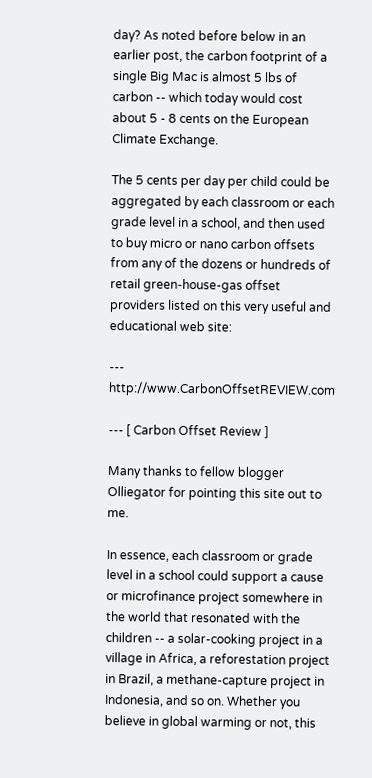day? As noted before below in an earlier post, the carbon footprint of a single Big Mac is almost 5 lbs of carbon -- which today would cost about 5 - 8 cents on the European Climate Exchange.

The 5 cents per day per child could be aggregated by each classroom or each grade level in a school, and then used to buy micro or nano carbon offsets from any of the dozens or hundreds of retail green-house-gas offset providers listed on this very useful and educational web site:

--- http://www.CarbonOffsetREVIEW.com

--- [ Carbon Offset Review ]

Many thanks to fellow blogger Olliegator for pointing this site out to me.

In essence, each classroom or grade level in a school could support a cause or microfinance project somewhere in the world that resonated with the children -- a solar-cooking project in a village in Africa, a reforestation project in Brazil, a methane-capture project in Indonesia, and so on. Whether you believe in global warming or not, this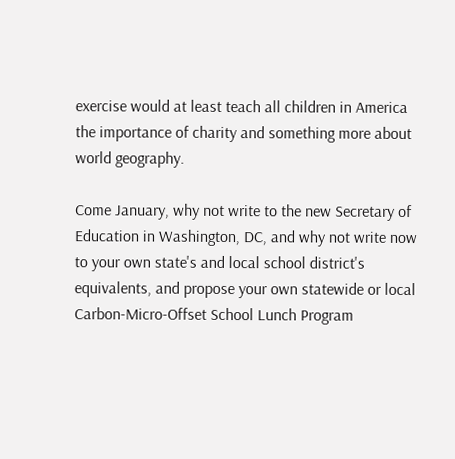exercise would at least teach all children in America the importance of charity and something more about world geography.

Come January, why not write to the new Secretary of Education in Washington, DC, and why not write now to your own state's and local school district's equivalents, and propose your own statewide or local Carbon-Micro-Offset School Lunch Program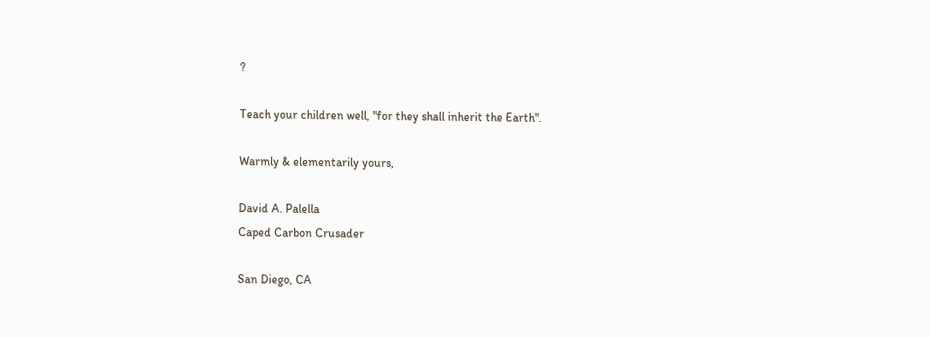?

Teach your children well, "for they shall inherit the Earth".

Warmly & elementarily yours,

David A. Palella
Caped Carbon Crusader

San Diego, CA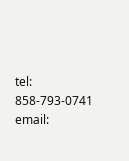tel: 858-793-0741
email: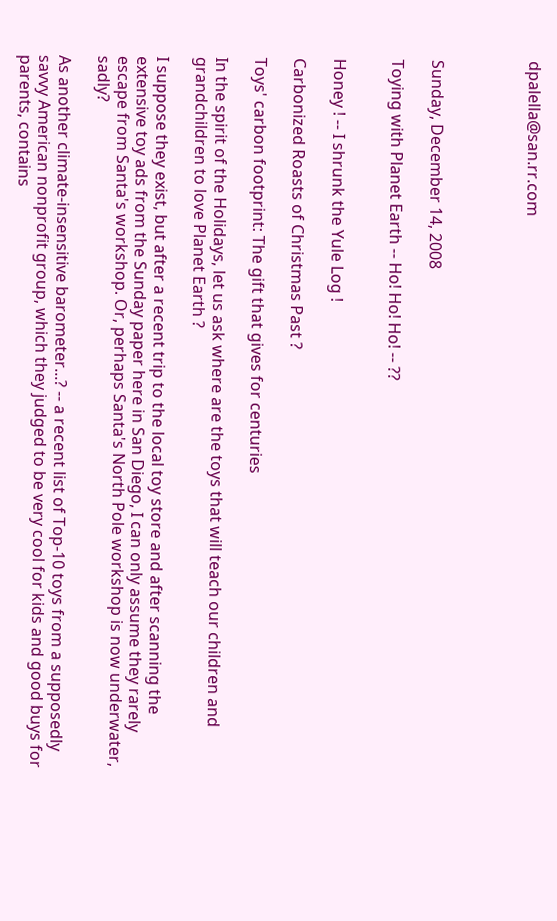dpalella@san.rr.com




Sunday, December 14, 2008

Toying with Planet Earth -- Ho! Ho! Ho! -- ??


Honey ! -- I shrunk the Yule Log !

Carbonized Roasts of Christmas Past ?

Toys' carbon footprint: The gift that gives for centuries

In the spirit of the Holidays, let us ask where are the toys that will teach our children and grandchildren to love Planet Earth ?

I suppose they exist, but after a recent trip to the local toy store and after scanning the extensive toy ads from the Sunday paper here in San Diego, I can only assume they rarely escape from Santa's workshop. Or, perhaps Santa's North Pole workshop is now underwater, sadly?

As another climate-insensitive barometer...? -- a recent list of Top-10 toys from a supposedly savvy American nonprofit group, which they judged to be very cool for kids and good buys for parents, contains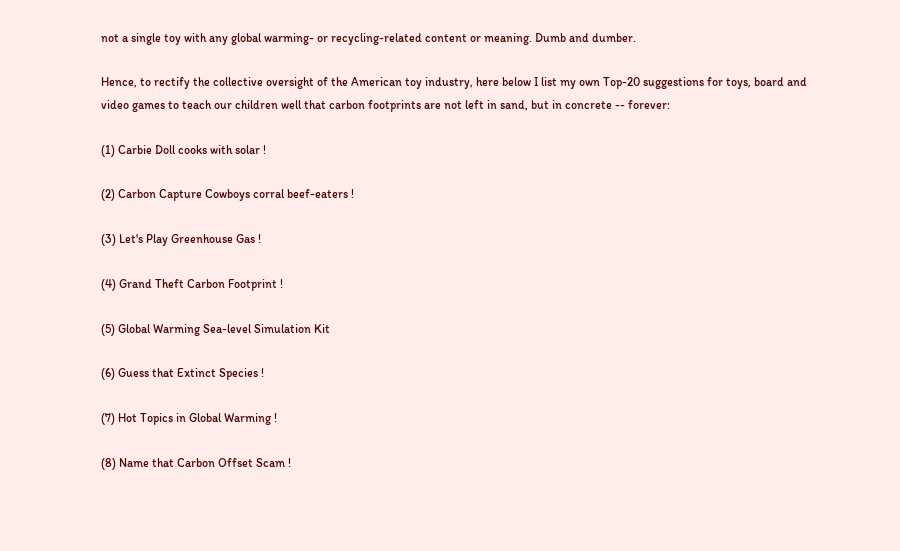not a single toy with any global warming- or recycling-related content or meaning. Dumb and dumber.

Hence, to rectify the collective oversight of the American toy industry, here below I list my own Top-20 suggestions for toys, board and video games to teach our children well that carbon footprints are not left in sand, but in concrete -- forever:

(1) Carbie Doll cooks with solar !

(2) Carbon Capture Cowboys corral beef-eaters !

(3) Let's Play Greenhouse Gas !

(4) Grand Theft Carbon Footprint !

(5) Global Warming Sea-level Simulation Kit

(6) Guess that Extinct Species !

(7) Hot Topics in Global Warming !

(8) Name that Carbon Offset Scam !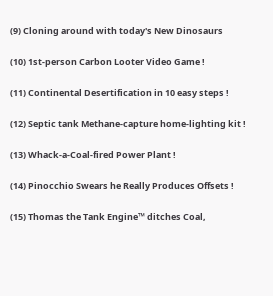(9) Cloning around with today's New Dinosaurs

(10) 1st-person Carbon Looter Video Game !

(11) Continental Desertification in 10 easy steps !

(12) Septic tank Methane-capture home-lighting kit !

(13) Whack-a-Coal-fired Power Plant !

(14) Pinocchio Swears he Really Produces Offsets !

(15) Thomas the Tank Engine™ ditches Coal,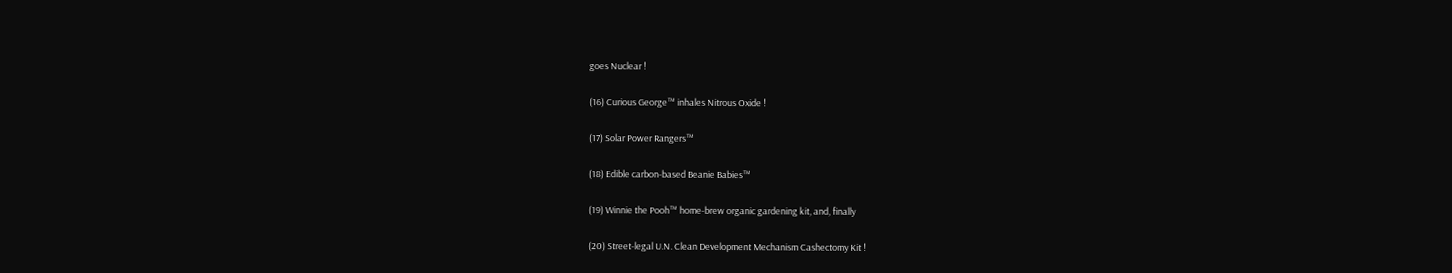goes Nuclear !

(16) Curious George™ inhales Nitrous Oxide !

(17) Solar Power Rangers™

(18) Edible carbon-based Beanie Babies™

(19) Winnie the Pooh™ home-brew organic gardening kit, and, finally

(20) Street-legal U.N. Clean Development Mechanism Cashectomy Kit !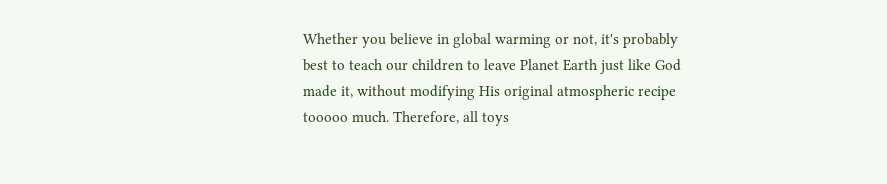Whether you believe in global warming or not, it's probably best to teach our children to leave Planet Earth just like God made it, without modifying His original atmospheric recipe tooooo much. Therefore, all toys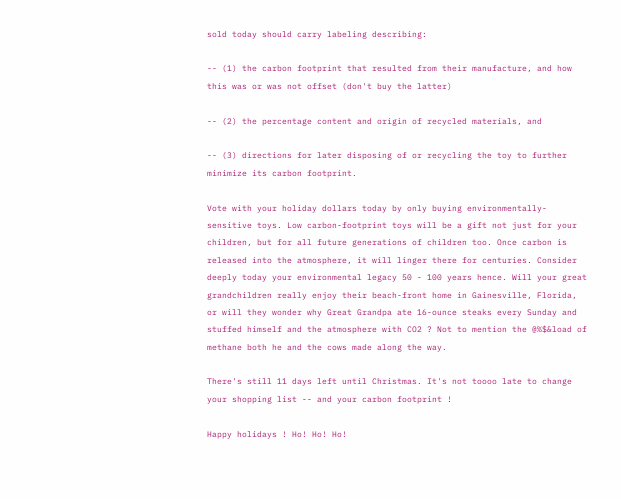sold today should carry labeling describing:

-- (1) the carbon footprint that resulted from their manufacture, and how this was or was not offset (don't buy the latter)

-- (2) the percentage content and origin of recycled materials, and

-- (3) directions for later disposing of or recycling the toy to further minimize its carbon footprint.

Vote with your holiday dollars today by only buying environmentally-sensitive toys. Low carbon-footprint toys will be a gift not just for your children, but for all future generations of children too. Once carbon is released into the atmosphere, it will linger there for centuries. Consider deeply today your environmental legacy 50 - 100 years hence. Will your great grandchildren really enjoy their beach-front home in Gainesville, Florida, or will they wonder why Great Grandpa ate 16-ounce steaks every Sunday and stuffed himself and the atmosphere with CO2 ? Not to mention the @%$&load of methane both he and the cows made along the way.

There's still 11 days left until Christmas. It's not toooo late to change your shopping list -- and your carbon footprint !

Happy holidays ! Ho! Ho! Ho!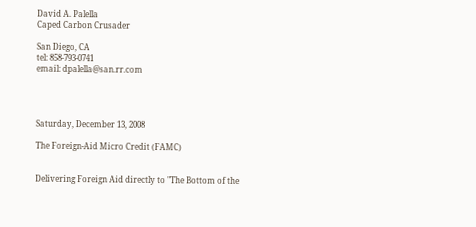David A. Palella
Caped Carbon Crusader

San Diego, CA
tel: 858-793-0741
email: dpalella@san.rr.com




Saturday, December 13, 2008

The Foreign-Aid Micro Credit (FAMC)


Delivering Foreign Aid directly to "The Bottom of the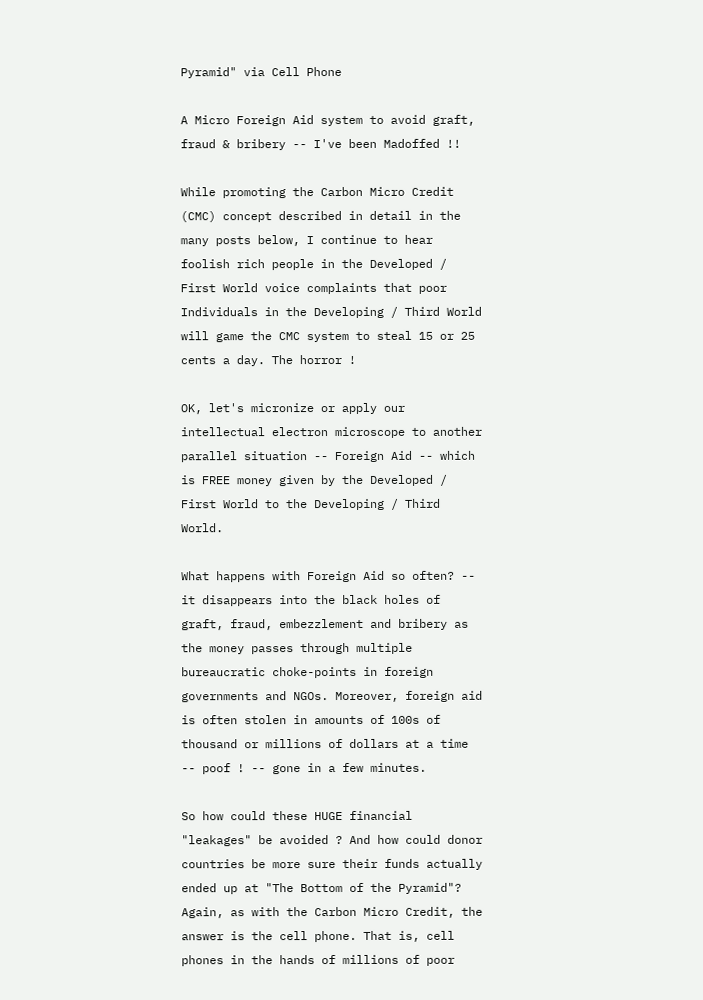Pyramid" via Cell Phone

A Micro Foreign Aid system to avoid graft, fraud & bribery -- I've been Madoffed !!

While promoting the Carbon Micro Credit (CMC) concept described in detail in the many posts below, I continue to hear foolish rich people in the Developed / First World voice complaints that poor Individuals in the Developing / Third World will game the CMC system to steal 15 or 25 cents a day. The horror !

OK, let's micronize or apply our intellectual electron microscope to another parallel situation -- Foreign Aid -- which is FREE money given by the Developed / First World to the Developing / Third World.

What happens with Foreign Aid so often? -- it disappears into the black holes of graft, fraud, embezzlement and bribery as the money passes through multiple bureaucratic choke-points in foreign governments and NGOs. Moreover, foreign aid is often stolen in amounts of 100s of thousand or millions of dollars at a time -- poof ! -- gone in a few minutes.

So how could these HUGE financial "leakages" be avoided ? And how could donor countries be more sure their funds actually ended up at "The Bottom of the Pyramid"? Again, as with the Carbon Micro Credit, the answer is the cell phone. That is, cell phones in the hands of millions of poor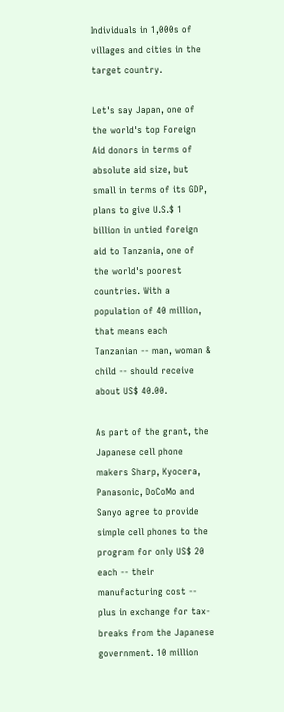Individuals in 1,000s of villages and cities in the target country.

Let's say Japan, one of the world's top Foreign Aid donors in terms of absolute aid size, but small in terms of its GDP, plans to give U.S.$ 1 billion in untied foreign aid to Tanzania, one of the world's poorest countries. With a population of 40 million, that means each Tanzanian -- man, woman & child -- should receive about US$ 40.00.

As part of the grant, the Japanese cell phone makers Sharp, Kyocera, Panasonic, DoCoMo and Sanyo agree to provide simple cell phones to the program for only US$ 20 each -- their manufacturing cost -- plus in exchange for tax-breaks from the Japanese government. 10 million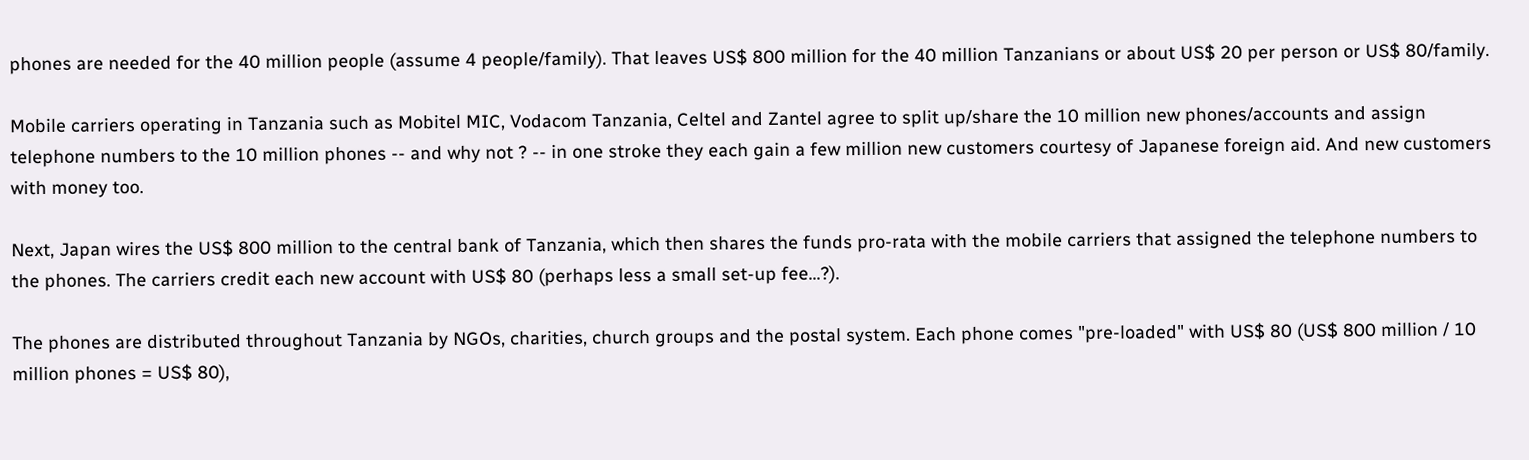phones are needed for the 40 million people (assume 4 people/family). That leaves US$ 800 million for the 40 million Tanzanians or about US$ 20 per person or US$ 80/family.

Mobile carriers operating in Tanzania such as Mobitel MIC, Vodacom Tanzania, Celtel and Zantel agree to split up/share the 10 million new phones/accounts and assign telephone numbers to the 10 million phones -- and why not ? -- in one stroke they each gain a few million new customers courtesy of Japanese foreign aid. And new customers with money too.

Next, Japan wires the US$ 800 million to the central bank of Tanzania, which then shares the funds pro-rata with the mobile carriers that assigned the telephone numbers to the phones. The carriers credit each new account with US$ 80 (perhaps less a small set-up fee...?).

The phones are distributed throughout Tanzania by NGOs, charities, church groups and the postal system. Each phone comes "pre-loaded" with US$ 80 (US$ 800 million / 10 million phones = US$ 80),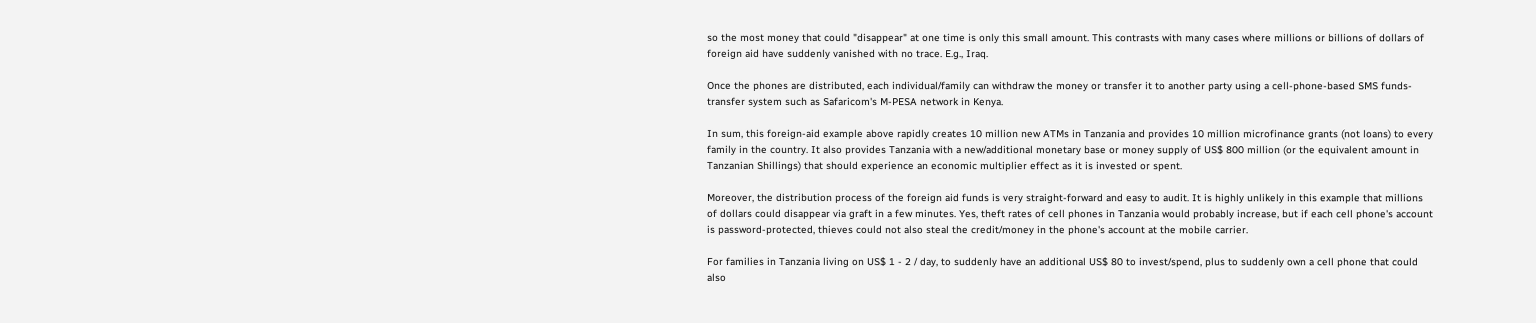so the most money that could "disappear" at one time is only this small amount. This contrasts with many cases where millions or billions of dollars of foreign aid have suddenly vanished with no trace. E.g., Iraq.

Once the phones are distributed, each individual/family can withdraw the money or transfer it to another party using a cell-phone-based SMS funds-transfer system such as Safaricom's M-PESA network in Kenya.

In sum, this foreign-aid example above rapidly creates 10 million new ATMs in Tanzania and provides 10 million microfinance grants (not loans) to every family in the country. It also provides Tanzania with a new/additional monetary base or money supply of US$ 800 million (or the equivalent amount in Tanzanian Shillings) that should experience an economic multiplier effect as it is invested or spent.

Moreover, the distribution process of the foreign aid funds is very straight-forward and easy to audit. It is highly unlikely in this example that millions of dollars could disappear via graft in a few minutes. Yes, theft rates of cell phones in Tanzania would probably increase, but if each cell phone's account is password-protected, thieves could not also steal the credit/money in the phone's account at the mobile carrier.

For families in Tanzania living on US$ 1 - 2 / day, to suddenly have an additional US$ 80 to invest/spend, plus to suddenly own a cell phone that could also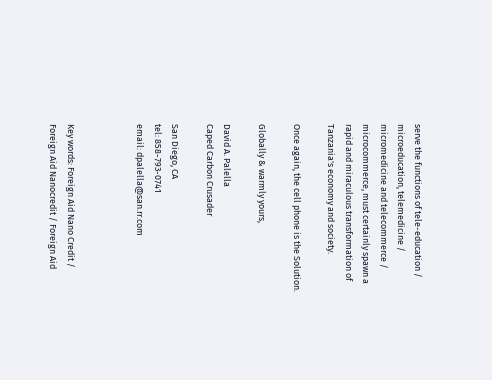serve the functions of tele-education / microeducation, telemedicine / micromedicine and telecommerce / microcommerce, must certainly spawn a rapid and miraculous transformation of Tanzania's economy and society.

Once again, the cell phone is the Solution.

Globally & warmly yours,

David A. Palella
Caped Carbon Crusader

San Diego, CA
tel: 858-793-0741
email: dpalella@san.rr.com



Key words: Foreign Aid Nano Credit / Foreign Aid Nanocredit / Foreign Aid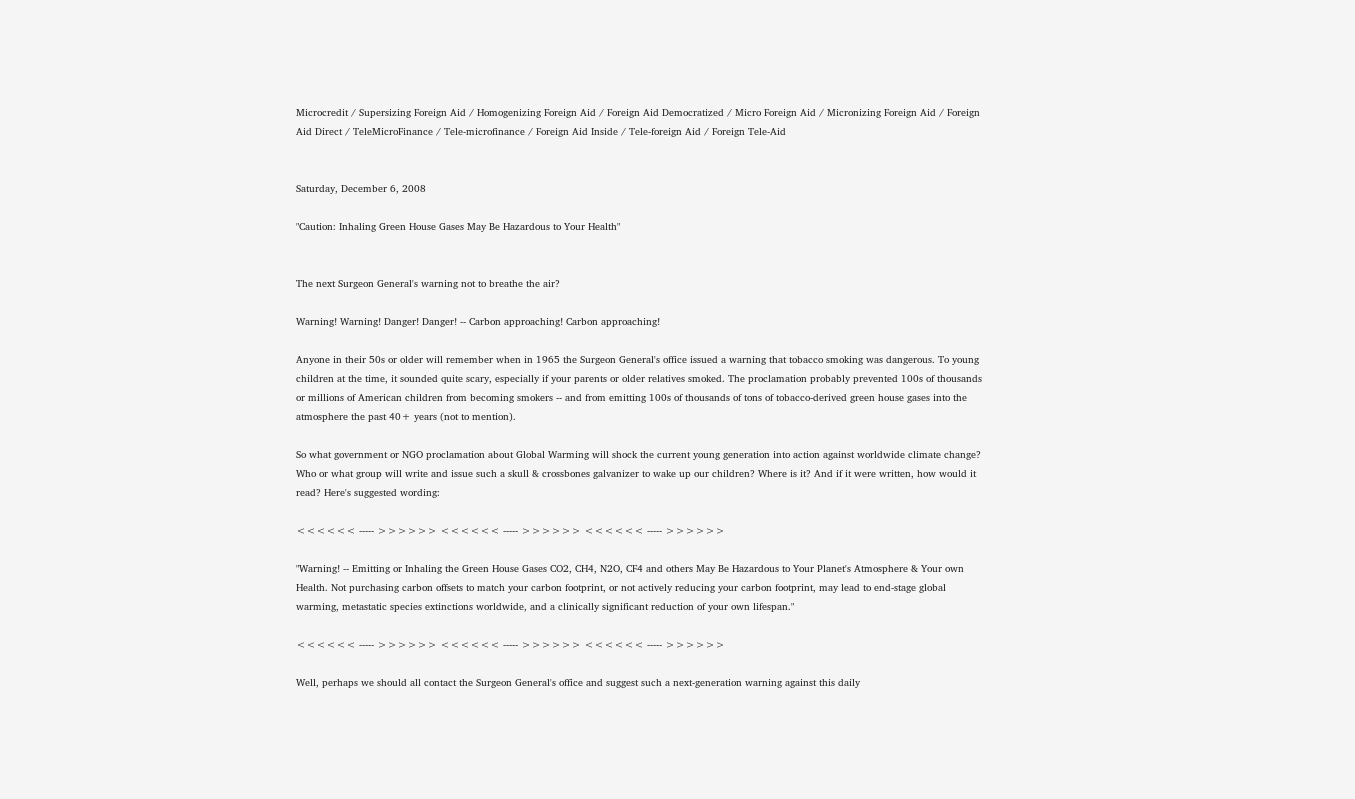Microcredit / Supersizing Foreign Aid / Homogenizing Foreign Aid / Foreign Aid Democratized / Micro Foreign Aid / Micronizing Foreign Aid / Foreign Aid Direct / TeleMicroFinance / Tele-microfinance / Foreign Aid Inside / Tele-foreign Aid / Foreign Tele-Aid


Saturday, December 6, 2008

"Caution: Inhaling Green House Gases May Be Hazardous to Your Health"


The next Surgeon General's warning not to breathe the air?

Warning! Warning! Danger! Danger! -- Carbon approaching! Carbon approaching!

Anyone in their 50s or older will remember when in 1965 the Surgeon General's office issued a warning that tobacco smoking was dangerous. To young children at the time, it sounded quite scary, especially if your parents or older relatives smoked. The proclamation probably prevented 100s of thousands or millions of American children from becoming smokers -- and from emitting 100s of thousands of tons of tobacco-derived green house gases into the atmosphere the past 40+ years (not to mention).

So what government or NGO proclamation about Global Warming will shock the current young generation into action against worldwide climate change? Who or what group will write and issue such a skull & crossbones galvanizer to wake up our children? Where is it? And if it were written, how would it read? Here's suggested wording:

<<<<<< ----- >>>>>> <<<<<< ----- >>>>>> <<<<<< ----- >>>>>>

"Warning! -- Emitting or Inhaling the Green House Gases CO2, CH4, N2O, CF4 and others May Be Hazardous to Your Planet's Atmosphere & Your own Health. Not purchasing carbon offsets to match your carbon footprint, or not actively reducing your carbon footprint, may lead to end-stage global warming, metastatic species extinctions worldwide, and a clinically significant reduction of your own lifespan."

<<<<<< ----- >>>>>> <<<<<< ----- >>>>>> <<<<<< ----- >>>>>>

Well, perhaps we should all contact the Surgeon General's office and suggest such a next-generation warning against this daily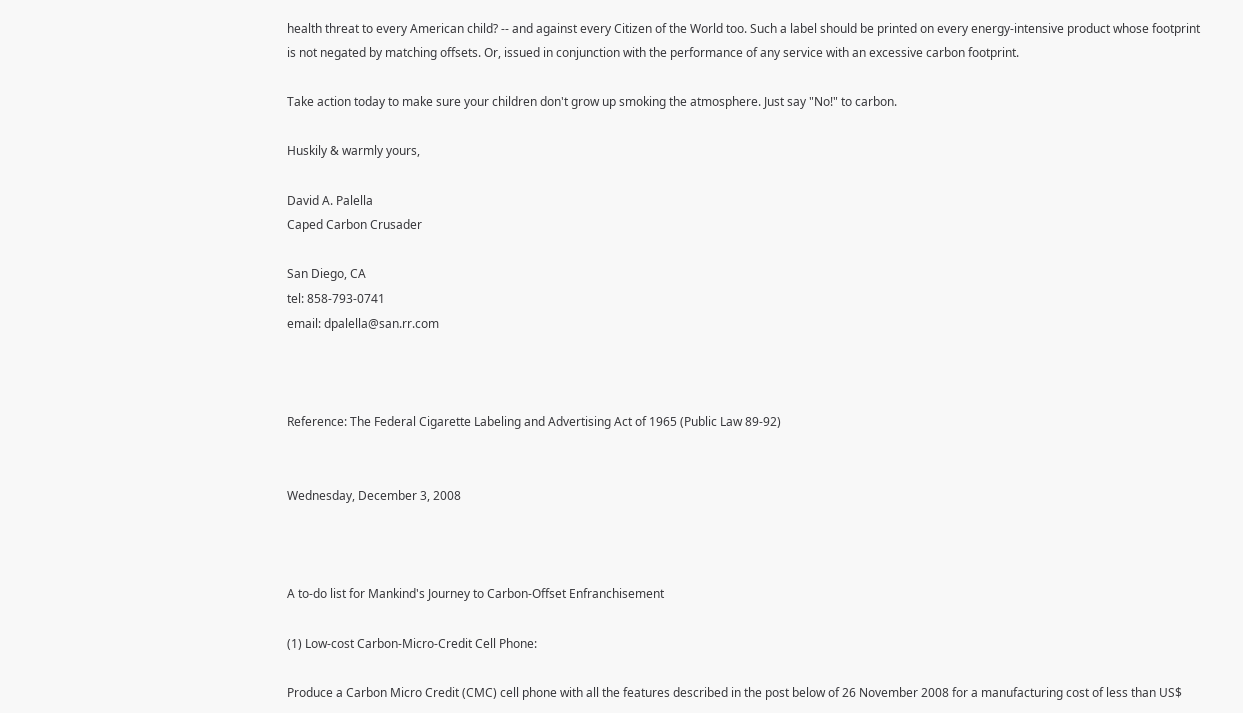health threat to every American child? -- and against every Citizen of the World too. Such a label should be printed on every energy-intensive product whose footprint is not negated by matching offsets. Or, issued in conjunction with the performance of any service with an excessive carbon footprint.

Take action today to make sure your children don't grow up smoking the atmosphere. Just say "No!" to carbon.

Huskily & warmly yours,

David A. Palella
Caped Carbon Crusader

San Diego, CA
tel: 858-793-0741
email: dpalella@san.rr.com



Reference: The Federal Cigarette Labeling and Advertising Act of 1965 (Public Law 89-92)


Wednesday, December 3, 2008



A to-do list for Mankind's Journey to Carbon-Offset Enfranchisement

(1) Low-cost Carbon-Micro-Credit Cell Phone:

Produce a Carbon Micro Credit (CMC) cell phone with all the features described in the post below of 26 November 2008 for a manufacturing cost of less than US$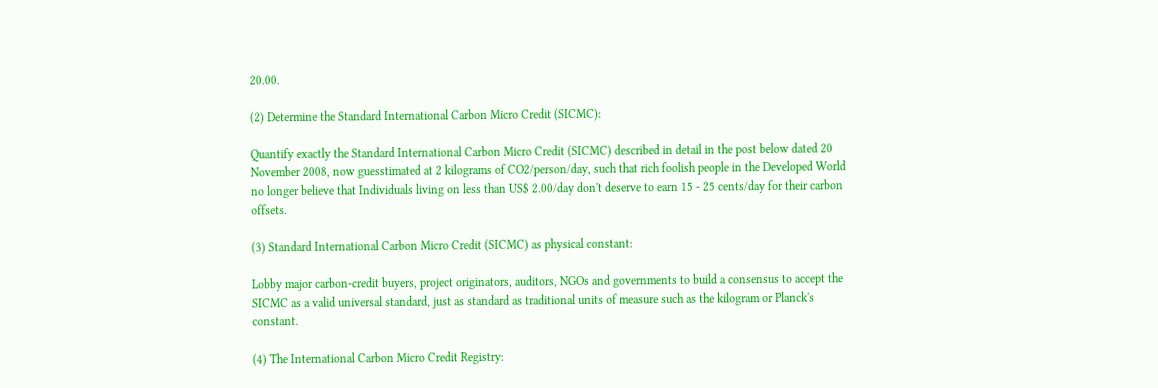20.00.

(2) Determine the Standard International Carbon Micro Credit (SICMC):

Quantify exactly the Standard International Carbon Micro Credit (SICMC) described in detail in the post below dated 20 November 2008, now guesstimated at 2 kilograms of CO2/person/day, such that rich foolish people in the Developed World no longer believe that Individuals living on less than US$ 2.00/day don't deserve to earn 15 - 25 cents/day for their carbon offsets.

(3) Standard International Carbon Micro Credit (SICMC) as physical constant:

Lobby major carbon-credit buyers, project originators, auditors, NGOs and governments to build a consensus to accept the SICMC as a valid universal standard, just as standard as traditional units of measure such as the kilogram or Planck's constant.

(4) The International Carbon Micro Credit Registry: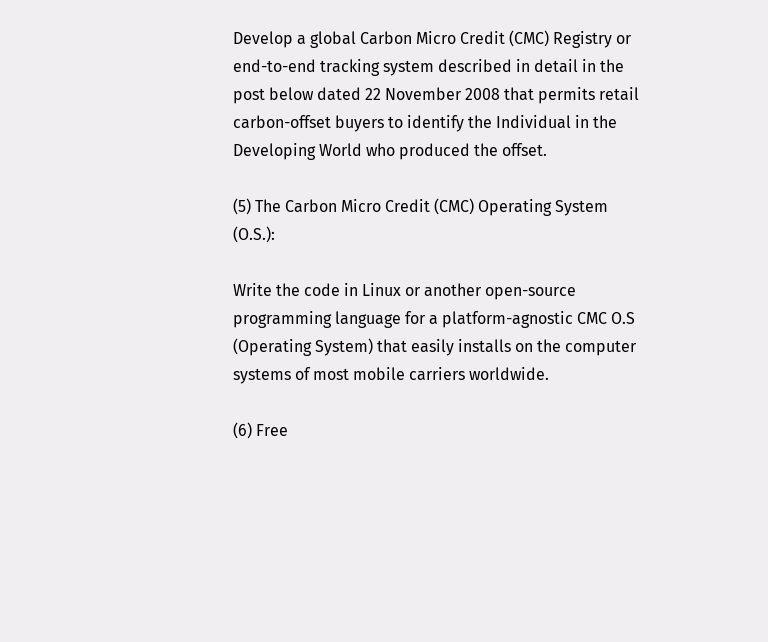Develop a global Carbon Micro Credit (CMC) Registry or end-to-end tracking system described in detail in the post below dated 22 November 2008 that permits retail carbon-offset buyers to identify the Individual in the Developing World who produced the offset.

(5) The Carbon Micro Credit (CMC) Operating System (O.S.):

Write the code in Linux or another open-source programming language for a platform-agnostic CMC O.S (Operating System) that easily installs on the computer systems of most mobile carriers worldwide.

(6) Free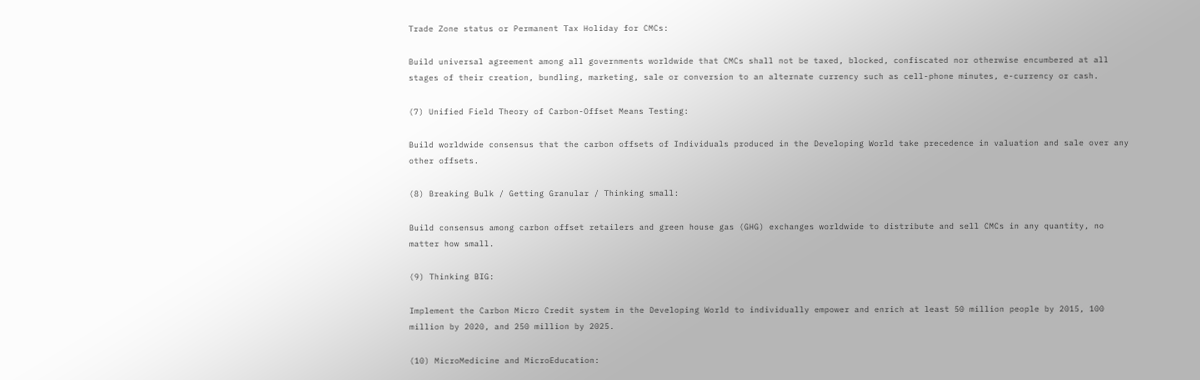Trade Zone status or Permanent Tax Holiday for CMCs:

Build universal agreement among all governments worldwide that CMCs shall not be taxed, blocked, confiscated nor otherwise encumbered at all stages of their creation, bundling, marketing, sale or conversion to an alternate currency such as cell-phone minutes, e-currency or cash.

(7) Unified Field Theory of Carbon-Offset Means Testing:

Build worldwide consensus that the carbon offsets of Individuals produced in the Developing World take precedence in valuation and sale over any other offsets.

(8) Breaking Bulk / Getting Granular / Thinking small:

Build consensus among carbon offset retailers and green house gas (GHG) exchanges worldwide to distribute and sell CMCs in any quantity, no matter how small.

(9) Thinking BIG:

Implement the Carbon Micro Credit system in the Developing World to individually empower and enrich at least 50 million people by 2015, 100 million by 2020, and 250 million by 2025.

(10) MicroMedicine and MicroEducation: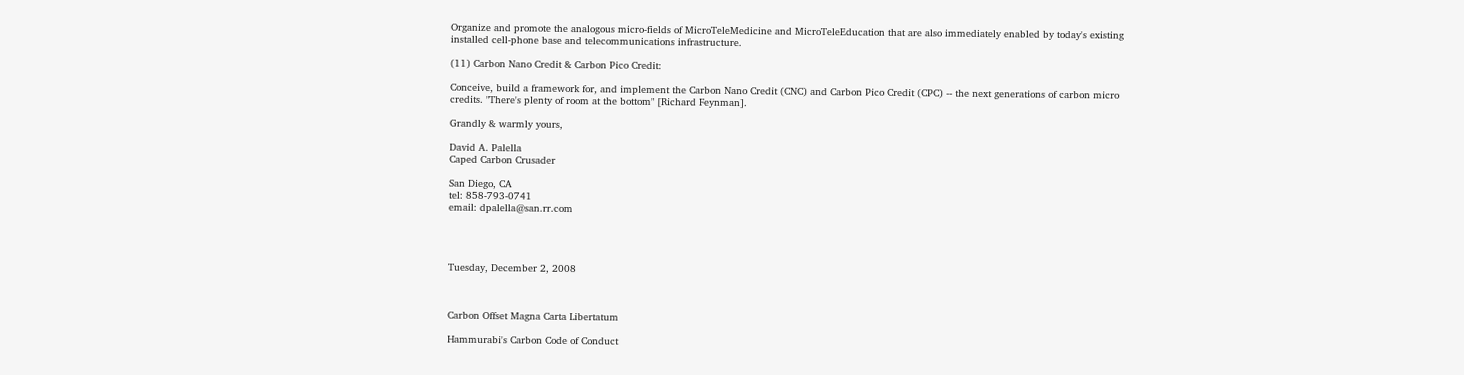Organize and promote the analogous micro-fields of MicroTeleMedicine and MicroTeleEducation that are also immediately enabled by today's existing installed cell-phone base and telecommunications infrastructure.

(11) Carbon Nano Credit & Carbon Pico Credit:

Conceive, build a framework for, and implement the Carbon Nano Credit (CNC) and Carbon Pico Credit (CPC) -- the next generations of carbon micro credits. "There's plenty of room at the bottom" [Richard Feynman].

Grandly & warmly yours,

David A. Palella
Caped Carbon Crusader

San Diego, CA
tel: 858-793-0741
email: dpalella@san.rr.com




Tuesday, December 2, 2008



Carbon Offset Magna Carta Libertatum

Hammurabi's Carbon Code of Conduct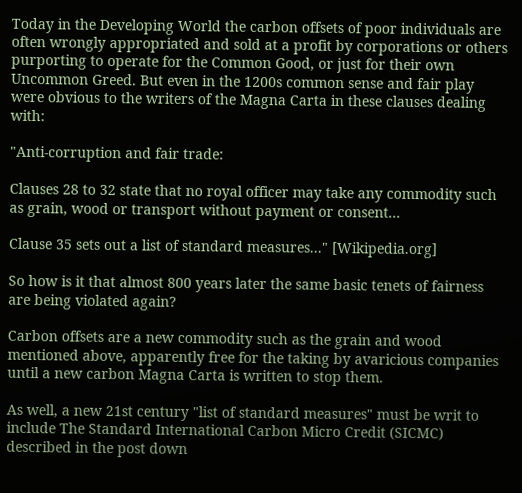Today in the Developing World the carbon offsets of poor individuals are often wrongly appropriated and sold at a profit by corporations or others purporting to operate for the Common Good, or just for their own Uncommon Greed. But even in the 1200s common sense and fair play were obvious to the writers of the Magna Carta in these clauses dealing with:

"Anti-corruption and fair trade:

Clauses 28 to 32 state that no royal officer may take any commodity such as grain, wood or transport without payment or consent...

Clause 35 sets out a list of standard measures..." [Wikipedia.org]

So how is it that almost 800 years later the same basic tenets of fairness are being violated again?

Carbon offsets are a new commodity such as the grain and wood mentioned above, apparently free for the taking by avaricious companies until a new carbon Magna Carta is written to stop them.

As well, a new 21st century "list of standard measures" must be writ to include The Standard International Carbon Micro Credit (SICMC) described in the post down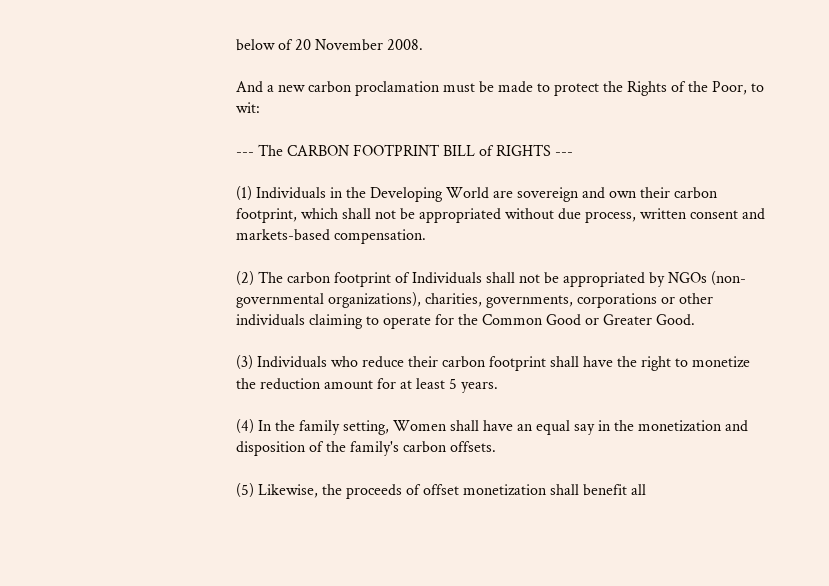below of 20 November 2008.

And a new carbon proclamation must be made to protect the Rights of the Poor, to wit:

--- The CARBON FOOTPRINT BILL of RIGHTS ---

(1) Individuals in the Developing World are sovereign and own their carbon footprint, which shall not be appropriated without due process, written consent and markets-based compensation.

(2) The carbon footprint of Individuals shall not be appropriated by NGOs (non-governmental organizations), charities, governments, corporations or other individuals claiming to operate for the Common Good or Greater Good.

(3) Individuals who reduce their carbon footprint shall have the right to monetize the reduction amount for at least 5 years.

(4) In the family setting, Women shall have an equal say in the monetization and disposition of the family's carbon offsets.

(5) Likewise, the proceeds of offset monetization shall benefit all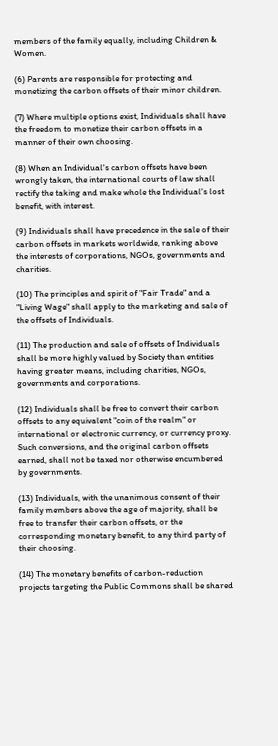members of the family equally, including Children & Women.

(6) Parents are responsible for protecting and monetizing the carbon offsets of their minor children.

(7) Where multiple options exist, Individuals shall have the freedom to monetize their carbon offsets in a manner of their own choosing.

(8) When an Individual's carbon offsets have been wrongly taken, the international courts of law shall rectify the taking and make whole the Individual's lost benefit, with interest.

(9) Individuals shall have precedence in the sale of their carbon offsets in markets worldwide, ranking above the interests of corporations, NGOs, governments and charities.

(10) The principles and spirit of "Fair Trade" and a "Living Wage" shall apply to the marketing and sale of the offsets of Individuals.

(11) The production and sale of offsets of Individuals shall be more highly valued by Society than entities having greater means, including charities, NGOs, governments and corporations.

(12) Individuals shall be free to convert their carbon offsets to any equivalent "coin of the realm" or international or electronic currency, or currency proxy. Such conversions, and the original carbon offsets earned, shall not be taxed nor otherwise encumbered by governments.

(13) Individuals, with the unanimous consent of their family members above the age of majority, shall be free to transfer their carbon offsets, or the corresponding monetary benefit, to any third party of their choosing.

(14) The monetary benefits of carbon-reduction projects targeting the Public Commons shall be shared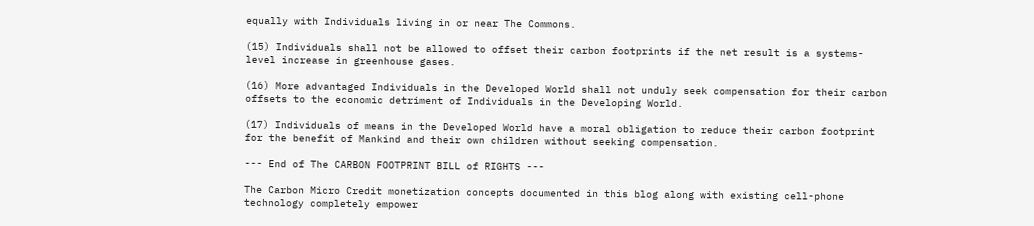equally with Individuals living in or near The Commons.

(15) Individuals shall not be allowed to offset their carbon footprints if the net result is a systems-level increase in greenhouse gases.

(16) More advantaged Individuals in the Developed World shall not unduly seek compensation for their carbon offsets to the economic detriment of Individuals in the Developing World.

(17) Individuals of means in the Developed World have a moral obligation to reduce their carbon footprint for the benefit of Mankind and their own children without seeking compensation.

--- End of The CARBON FOOTPRINT BILL of RIGHTS ---

The Carbon Micro Credit monetization concepts documented in this blog along with existing cell-phone technology completely empower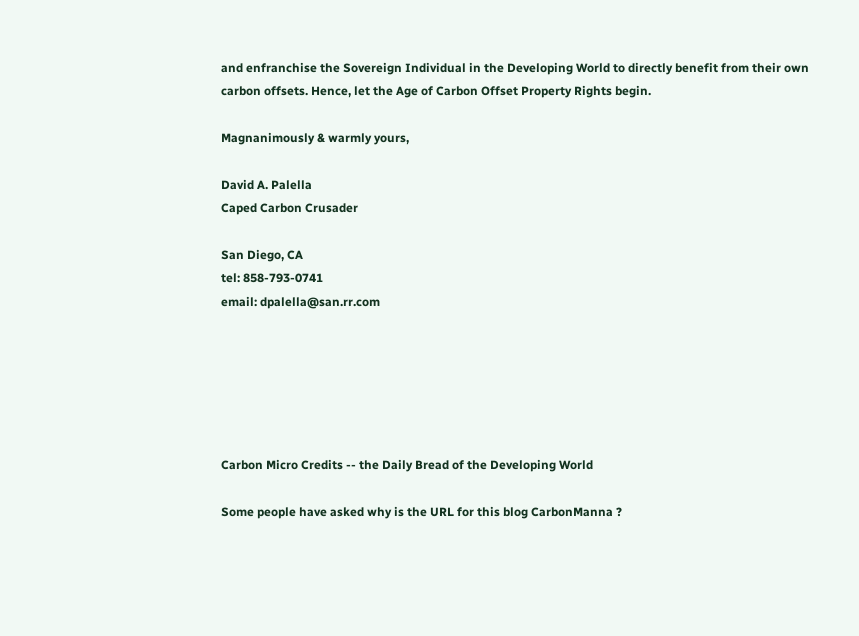and enfranchise the Sovereign Individual in the Developing World to directly benefit from their own carbon offsets. Hence, let the Age of Carbon Offset Property Rights begin.

Magnanimously & warmly yours,

David A. Palella
Caped Carbon Crusader

San Diego, CA
tel: 858-793-0741
email: dpalella@san.rr.com






Carbon Micro Credits -- the Daily Bread of the Developing World

Some people have asked why is the URL for this blog CarbonManna ?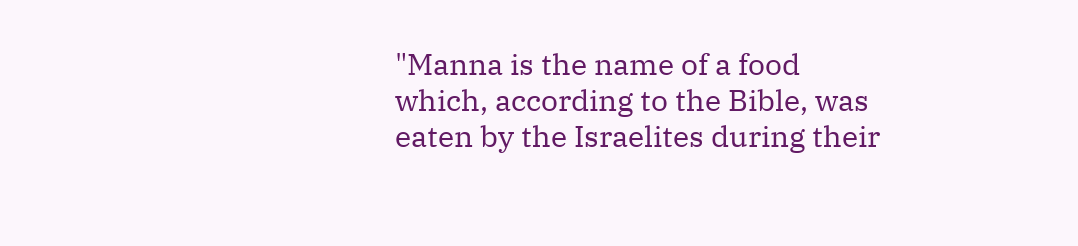"Manna is the name of a food which, according to the Bible, was eaten by the Israelites during their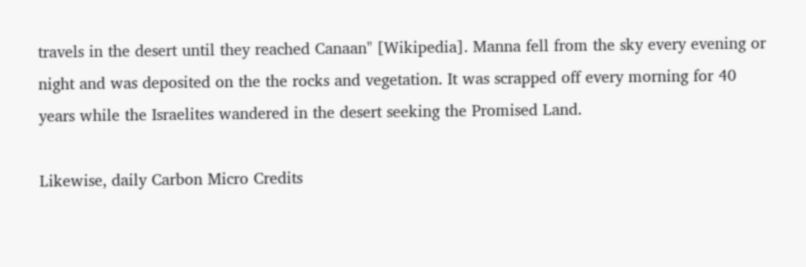travels in the desert until they reached Canaan" [Wikipedia]. Manna fell from the sky every evening or night and was deposited on the the rocks and vegetation. It was scrapped off every morning for 40 years while the Israelites wandered in the desert seeking the Promised Land.

Likewise, daily Carbon Micro Credits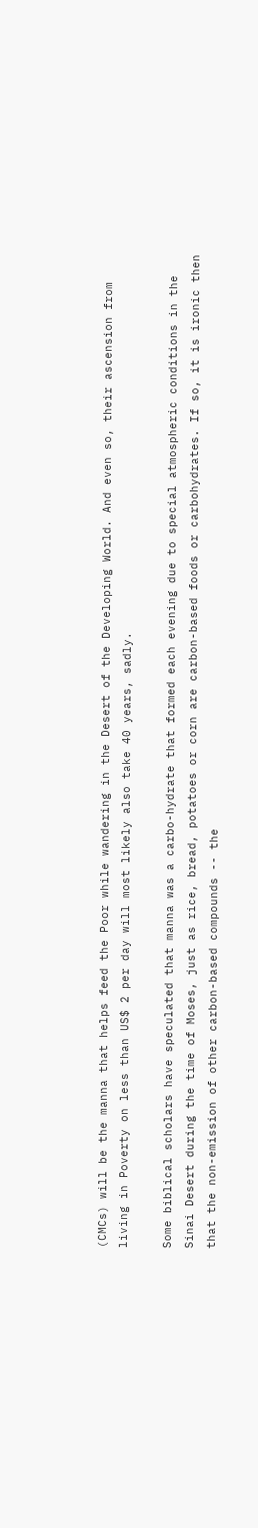(CMCs) will be the manna that helps feed the Poor while wandering in the Desert of the Developing World. And even so, their ascension from living in Poverty on less than US$ 2 per day will most likely also take 40 years, sadly.

Some biblical scholars have speculated that manna was a carbo-hydrate that formed each evening due to special atmospheric conditions in the Sinai Desert during the time of Moses, just as rice, bread, potatoes or corn are carbon-based foods or carbohydrates. If so, it is ironic then that the non-emission of other carbon-based compounds -- the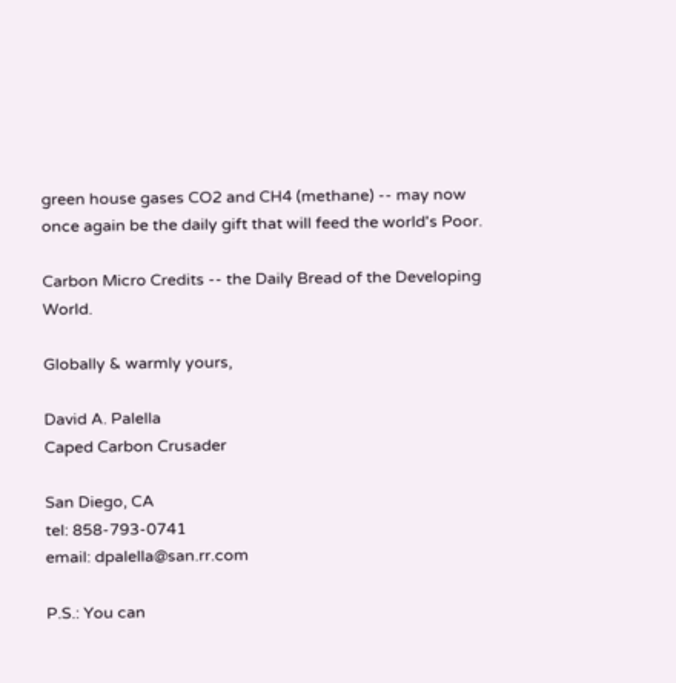green house gases CO2 and CH4 (methane) -- may now once again be the daily gift that will feed the world's Poor.

Carbon Micro Credits -- the Daily Bread of the Developing World.

Globally & warmly yours,

David A. Palella
Caped Carbon Crusader

San Diego, CA
tel: 858-793-0741
email: dpalella@san.rr.com

P.S.: You can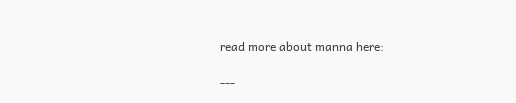read more about manna here:

---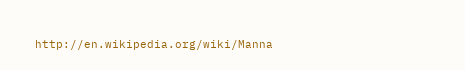http://en.wikipedia.org/wiki/Manna